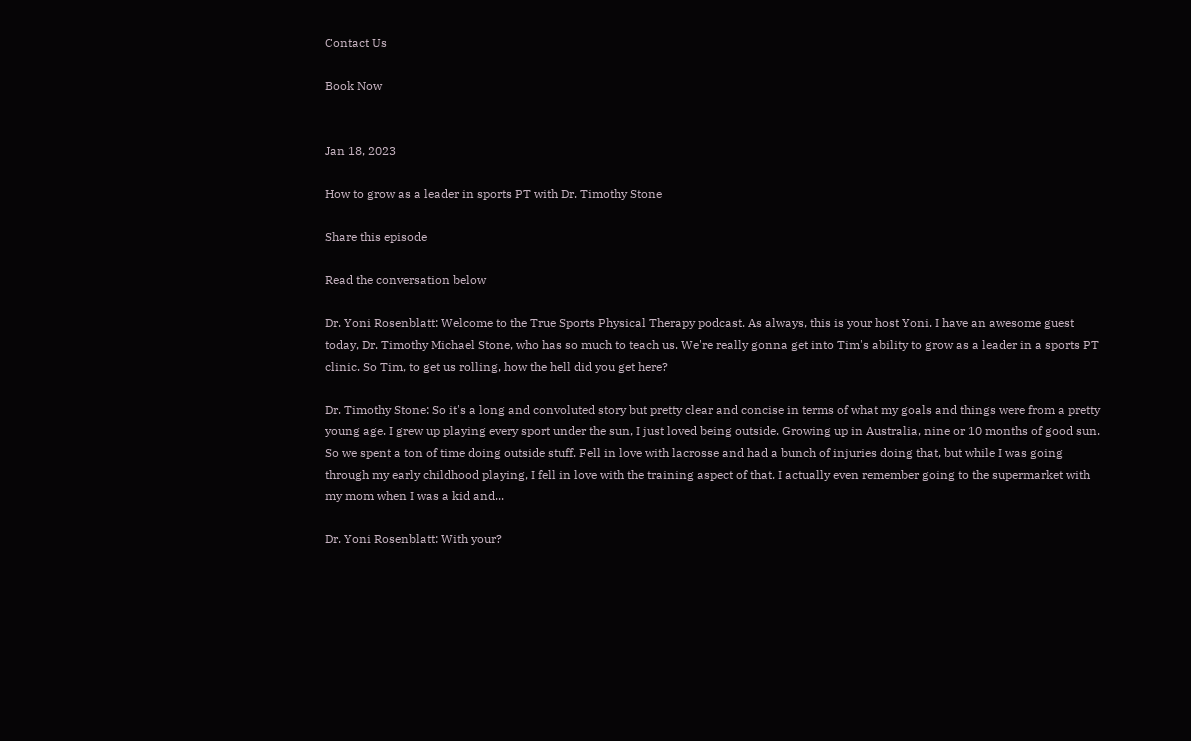Contact Us

Book Now


Jan 18, 2023

How to grow as a leader in sports PT with Dr. Timothy Stone

Share this episode

Read the conversation below

Dr. Yoni Rosenblatt: Welcome to the True Sports Physical Therapy podcast. As always, this is your host Yoni. I have an awesome guest today, Dr. Timothy Michael Stone, who has so much to teach us. We're really gonna get into Tim's ability to grow as a leader in a sports PT clinic. So Tim, to get us rolling, how the hell did you get here?

Dr. Timothy Stone: So it's a long and convoluted story but pretty clear and concise in terms of what my goals and things were from a pretty young age. I grew up playing every sport under the sun, I just loved being outside. Growing up in Australia, nine or 10 months of good sun. So we spent a ton of time doing outside stuff. Fell in love with lacrosse and had a bunch of injuries doing that, but while I was going through my early childhood playing, I fell in love with the training aspect of that. I actually even remember going to the supermarket with my mom when I was a kid and...

Dr. Yoni Rosenblatt: With your?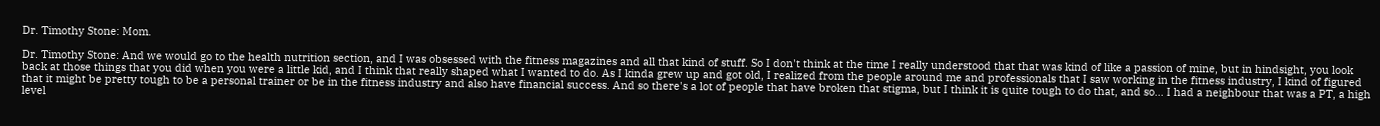Dr. Timothy Stone: Mom.

Dr. Timothy Stone: And we would go to the health nutrition section, and I was obsessed with the fitness magazines and all that kind of stuff. So I don't think at the time I really understood that that was kind of like a passion of mine, but in hindsight, you look back at those things that you did when you were a little kid, and I think that really shaped what I wanted to do. As I kinda grew up and got old, I realized from the people around me and professionals that I saw working in the fitness industry, I kind of figured that it might be pretty tough to be a personal trainer or be in the fitness industry and also have financial success. And so there's a lot of people that have broken that stigma, but I think it is quite tough to do that, and so... I had a neighbour that was a PT, a high level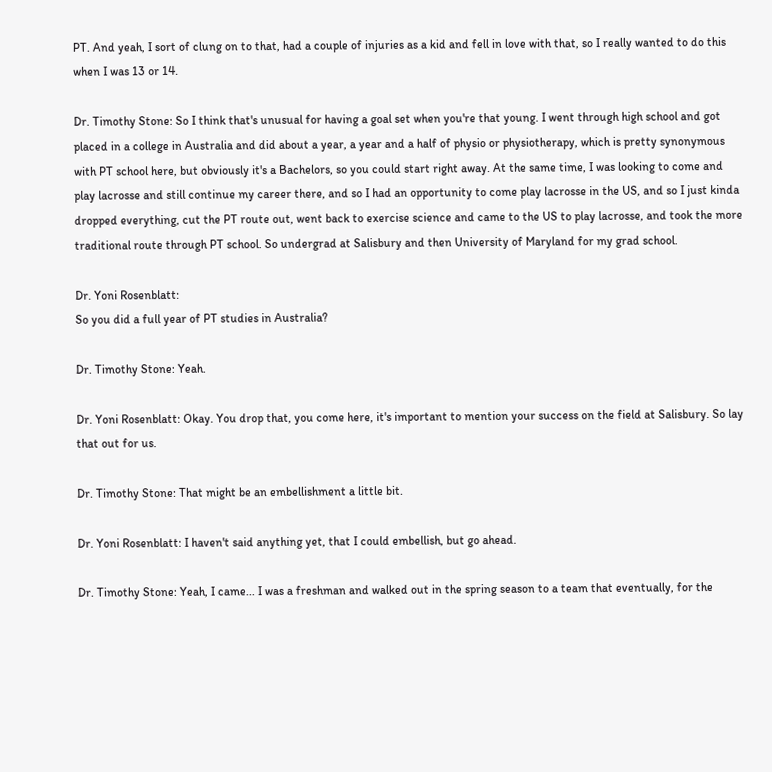PT. And yeah, I sort of clung on to that, had a couple of injuries as a kid and fell in love with that, so I really wanted to do this when I was 13 or 14.

Dr. Timothy Stone: So I think that's unusual for having a goal set when you're that young. I went through high school and got placed in a college in Australia and did about a year, a year and a half of physio or physiotherapy, which is pretty synonymous with PT school here, but obviously it's a Bachelors, so you could start right away. At the same time, I was looking to come and play lacrosse and still continue my career there, and so I had an opportunity to come play lacrosse in the US, and so I just kinda dropped everything, cut the PT route out, went back to exercise science and came to the US to play lacrosse, and took the more traditional route through PT school. So undergrad at Salisbury and then University of Maryland for my grad school.

Dr. Yoni Rosenblatt:
So you did a full year of PT studies in Australia?

Dr. Timothy Stone: Yeah.

Dr. Yoni Rosenblatt: Okay. You drop that, you come here, it's important to mention your success on the field at Salisbury. So lay that out for us.

Dr. Timothy Stone: That might be an embellishment a little bit.

Dr. Yoni Rosenblatt: I haven't said anything yet, that I could embellish, but go ahead.

Dr. Timothy Stone: Yeah, I came... I was a freshman and walked out in the spring season to a team that eventually, for the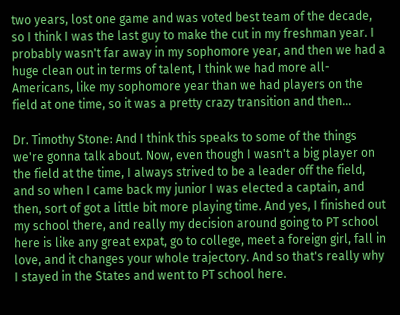two years, lost one game and was voted best team of the decade, so I think I was the last guy to make the cut in my freshman year. I probably wasn't far away in my sophomore year, and then we had a huge clean out in terms of talent, I think we had more all-Americans, like my sophomore year than we had players on the field at one time, so it was a pretty crazy transition and then...

Dr. Timothy Stone: And I think this speaks to some of the things we're gonna talk about. Now, even though I wasn't a big player on the field at the time, I always strived to be a leader off the field, and so when I came back my junior I was elected a captain, and then, sort of got a little bit more playing time. And yes, I finished out my school there, and really my decision around going to PT school here is like any great expat, go to college, meet a foreign girl, fall in love, and it changes your whole trajectory. And so that's really why I stayed in the States and went to PT school here.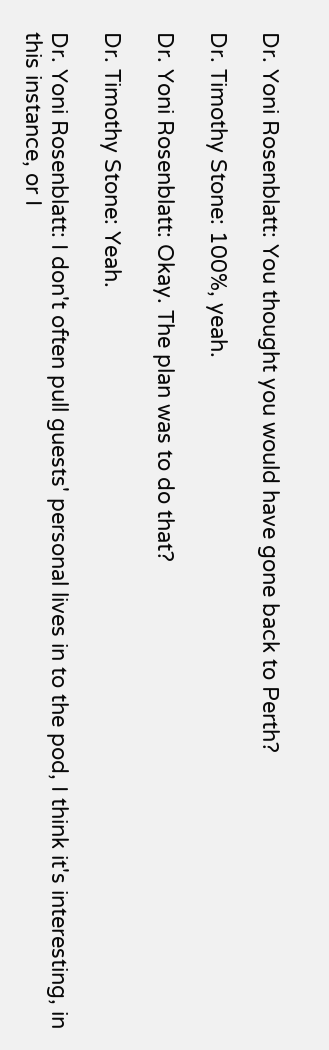Dr. Yoni Rosenblatt: You thought you would have gone back to Perth?

Dr. Timothy Stone: 100%, yeah.

Dr. Yoni Rosenblatt: Okay. The plan was to do that?

Dr. Timothy Stone: Yeah.

Dr. Yoni Rosenblatt: I don't often pull guests' personal lives in to the pod, I think it's interesting, in this instance, or I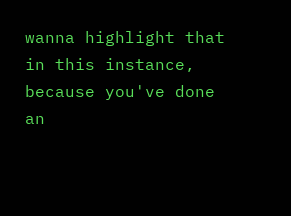wanna highlight that in this instance, because you've done an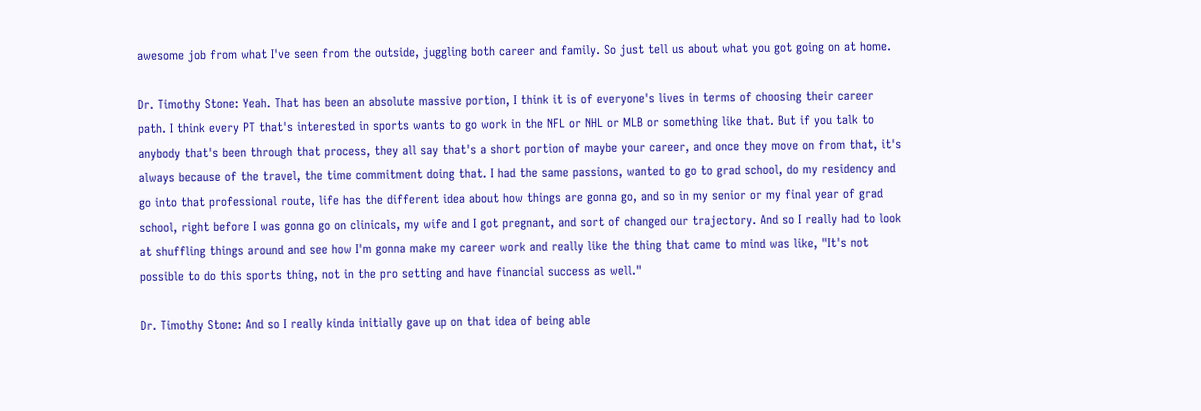awesome job from what I've seen from the outside, juggling both career and family. So just tell us about what you got going on at home.

Dr. Timothy Stone: Yeah. That has been an absolute massive portion, I think it is of everyone's lives in terms of choosing their career path. I think every PT that's interested in sports wants to go work in the NFL or NHL or MLB or something like that. But if you talk to anybody that's been through that process, they all say that's a short portion of maybe your career, and once they move on from that, it's always because of the travel, the time commitment doing that. I had the same passions, wanted to go to grad school, do my residency and go into that professional route, life has the different idea about how things are gonna go, and so in my senior or my final year of grad school, right before I was gonna go on clinicals, my wife and I got pregnant, and sort of changed our trajectory. And so I really had to look at shuffling things around and see how I'm gonna make my career work and really like the thing that came to mind was like, "It's not possible to do this sports thing, not in the pro setting and have financial success as well."

Dr. Timothy Stone: And so I really kinda initially gave up on that idea of being able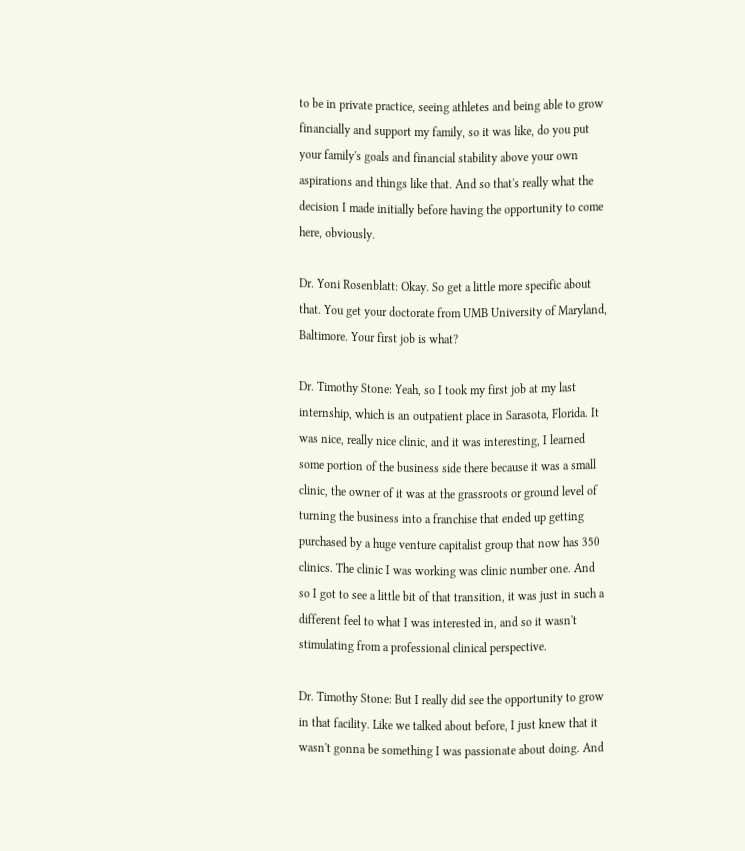to be in private practice, seeing athletes and being able to grow financially and support my family, so it was like, do you put your family's goals and financial stability above your own aspirations and things like that. And so that's really what the decision I made initially before having the opportunity to come here, obviously.

Dr. Yoni Rosenblatt: Okay. So get a little more specific about that. You get your doctorate from UMB University of Maryland, Baltimore. Your first job is what?

Dr. Timothy Stone: Yeah, so I took my first job at my last internship, which is an outpatient place in Sarasota, Florida. It was nice, really nice clinic, and it was interesting, I learned some portion of the business side there because it was a small clinic, the owner of it was at the grassroots or ground level of turning the business into a franchise that ended up getting purchased by a huge venture capitalist group that now has 350 clinics. The clinic I was working was clinic number one. And so I got to see a little bit of that transition, it was just in such a different feel to what I was interested in, and so it wasn't stimulating from a professional clinical perspective.

Dr. Timothy Stone: But I really did see the opportunity to grow in that facility. Like we talked about before, I just knew that it wasn't gonna be something I was passionate about doing. And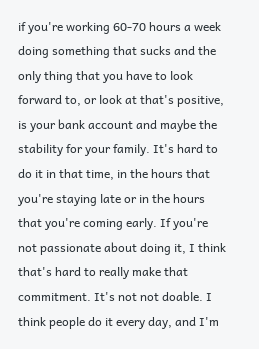if you're working 60-70 hours a week doing something that sucks and the only thing that you have to look forward to, or look at that's positive, is your bank account and maybe the stability for your family. It's hard to do it in that time, in the hours that you're staying late or in the hours that you're coming early. If you're not passionate about doing it, I think that's hard to really make that commitment. It's not not doable. I think people do it every day, and I'm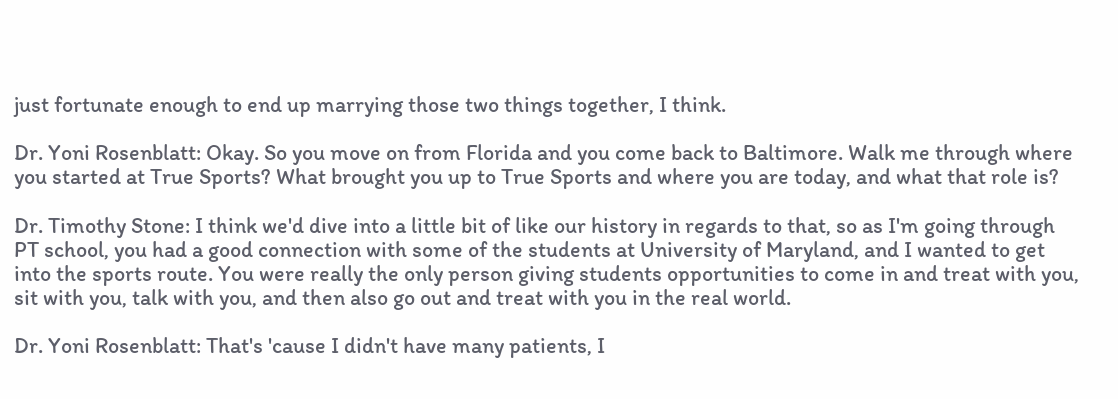just fortunate enough to end up marrying those two things together, I think.

Dr. Yoni Rosenblatt: Okay. So you move on from Florida and you come back to Baltimore. Walk me through where you started at True Sports? What brought you up to True Sports and where you are today, and what that role is?

Dr. Timothy Stone: I think we'd dive into a little bit of like our history in regards to that, so as I'm going through PT school, you had a good connection with some of the students at University of Maryland, and I wanted to get into the sports route. You were really the only person giving students opportunities to come in and treat with you, sit with you, talk with you, and then also go out and treat with you in the real world.

Dr. Yoni Rosenblatt: That's 'cause I didn't have many patients, I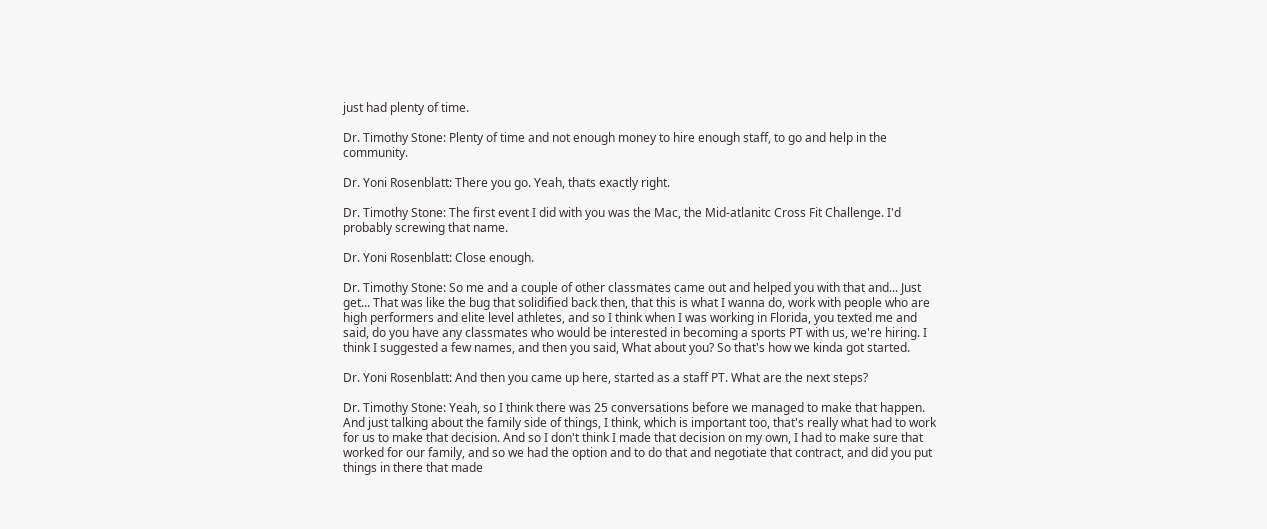just had plenty of time.

Dr. Timothy Stone: Plenty of time and not enough money to hire enough staff, to go and help in the community.

Dr. Yoni Rosenblatt: There you go. Yeah, thats exactly right.

Dr. Timothy Stone: The first event I did with you was the Mac, the Mid-atlanitc Cross Fit Challenge. I'd probably screwing that name.

Dr. Yoni Rosenblatt: Close enough.

Dr. Timothy Stone: So me and a couple of other classmates came out and helped you with that and... Just get... That was like the bug that solidified back then, that this is what I wanna do, work with people who are high performers and elite level athletes, and so I think when I was working in Florida, you texted me and said, do you have any classmates who would be interested in becoming a sports PT with us, we're hiring. I think I suggested a few names, and then you said, What about you? So that's how we kinda got started.

Dr. Yoni Rosenblatt: And then you came up here, started as a staff PT. What are the next steps?

Dr. Timothy Stone: Yeah, so I think there was 25 conversations before we managed to make that happen. And just talking about the family side of things, I think, which is important too, that's really what had to work for us to make that decision. And so I don't think I made that decision on my own, I had to make sure that worked for our family, and so we had the option and to do that and negotiate that contract, and did you put things in there that made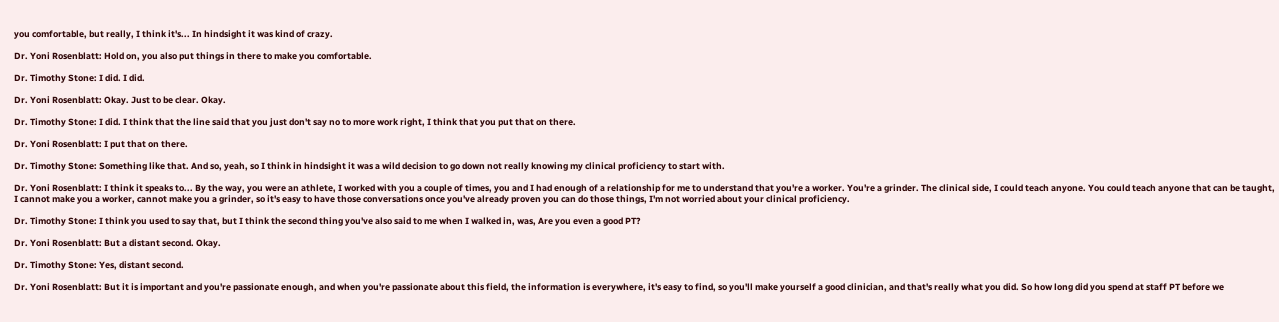you comfortable, but really, I think it's... In hindsight it was kind of crazy.

Dr. Yoni Rosenblatt: Hold on, you also put things in there to make you comfortable.

Dr. Timothy Stone: I did. I did.

Dr. Yoni Rosenblatt: Okay. Just to be clear. Okay.

Dr. Timothy Stone: I did. I think that the line said that you just don't say no to more work right, I think that you put that on there.

Dr. Yoni Rosenblatt: I put that on there.

Dr. Timothy Stone: Something like that. And so, yeah, so I think in hindsight it was a wild decision to go down not really knowing my clinical proficiency to start with.

Dr. Yoni Rosenblatt: I think it speaks to... By the way, you were an athlete, I worked with you a couple of times, you and I had enough of a relationship for me to understand that you're a worker. You're a grinder. The clinical side, I could teach anyone. You could teach anyone that can be taught, I cannot make you a worker, cannot make you a grinder, so it's easy to have those conversations once you've already proven you can do those things, I'm not worried about your clinical proficiency.

Dr. Timothy Stone: I think you used to say that, but I think the second thing you've also said to me when I walked in, was, Are you even a good PT?

Dr. Yoni Rosenblatt: But a distant second. Okay.

Dr. Timothy Stone: Yes, distant second.

Dr. Yoni Rosenblatt: But it is important and you're passionate enough, and when you're passionate about this field, the information is everywhere, it's easy to find, so you'll make yourself a good clinician, and that's really what you did. So how long did you spend at staff PT before we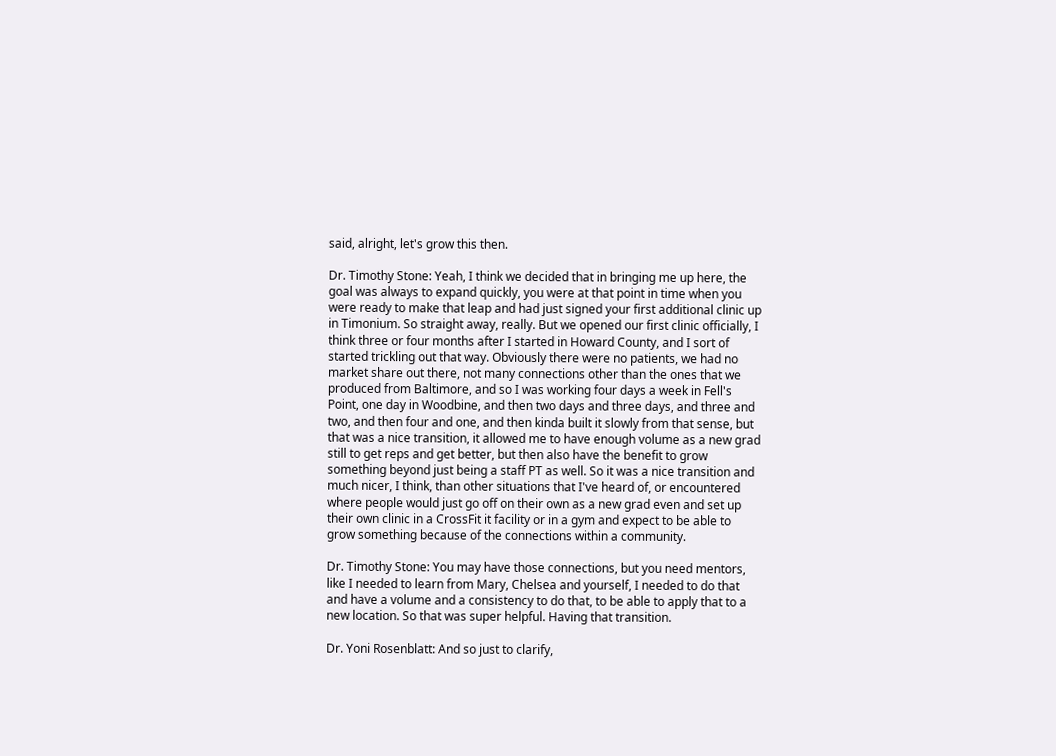said, alright, let's grow this then.

Dr. Timothy Stone: Yeah, I think we decided that in bringing me up here, the goal was always to expand quickly, you were at that point in time when you were ready to make that leap and had just signed your first additional clinic up in Timonium. So straight away, really. But we opened our first clinic officially, I think three or four months after I started in Howard County, and I sort of started trickling out that way. Obviously there were no patients, we had no market share out there, not many connections other than the ones that we produced from Baltimore, and so I was working four days a week in Fell's Point, one day in Woodbine, and then two days and three days, and three and two, and then four and one, and then kinda built it slowly from that sense, but that was a nice transition, it allowed me to have enough volume as a new grad still to get reps and get better, but then also have the benefit to grow something beyond just being a staff PT as well. So it was a nice transition and much nicer, I think, than other situations that I've heard of, or encountered where people would just go off on their own as a new grad even and set up their own clinic in a CrossFit it facility or in a gym and expect to be able to grow something because of the connections within a community.

Dr. Timothy Stone: You may have those connections, but you need mentors, like I needed to learn from Mary, Chelsea and yourself, I needed to do that and have a volume and a consistency to do that, to be able to apply that to a new location. So that was super helpful. Having that transition.

Dr. Yoni Rosenblatt: And so just to clarify,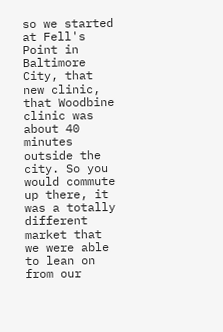so we started at Fell's Point in Baltimore City, that new clinic, that Woodbine clinic was about 40 minutes outside the city. So you would commute up there, it was a totally different market that we were able to lean on from our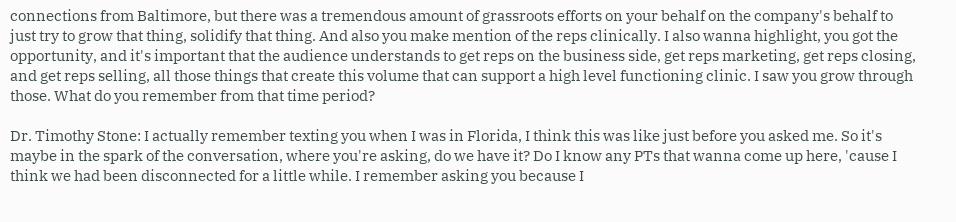connections from Baltimore, but there was a tremendous amount of grassroots efforts on your behalf on the company's behalf to just try to grow that thing, solidify that thing. And also you make mention of the reps clinically. I also wanna highlight, you got the opportunity, and it's important that the audience understands to get reps on the business side, get reps marketing, get reps closing, and get reps selling, all those things that create this volume that can support a high level functioning clinic. I saw you grow through those. What do you remember from that time period?

Dr. Timothy Stone: I actually remember texting you when I was in Florida, I think this was like just before you asked me. So it's maybe in the spark of the conversation, where you're asking, do we have it? Do I know any PTs that wanna come up here, 'cause I think we had been disconnected for a little while. I remember asking you because I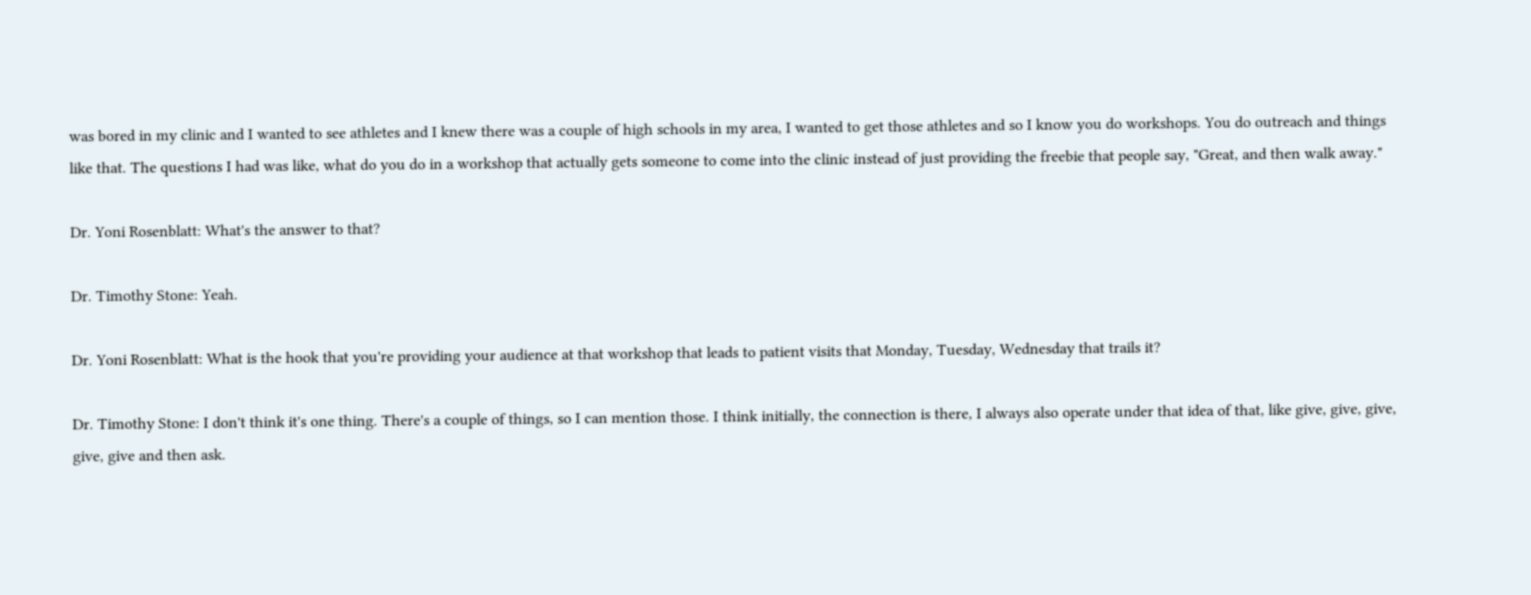was bored in my clinic and I wanted to see athletes and I knew there was a couple of high schools in my area, I wanted to get those athletes and so I know you do workshops. You do outreach and things like that. The questions I had was like, what do you do in a workshop that actually gets someone to come into the clinic instead of just providing the freebie that people say, "Great, and then walk away."

Dr. Yoni Rosenblatt: What's the answer to that?

Dr. Timothy Stone: Yeah.

Dr. Yoni Rosenblatt: What is the hook that you're providing your audience at that workshop that leads to patient visits that Monday, Tuesday, Wednesday that trails it?

Dr. Timothy Stone: I don't think it's one thing. There's a couple of things, so I can mention those. I think initially, the connection is there, I always also operate under that idea of that, like give, give, give, give, give and then ask.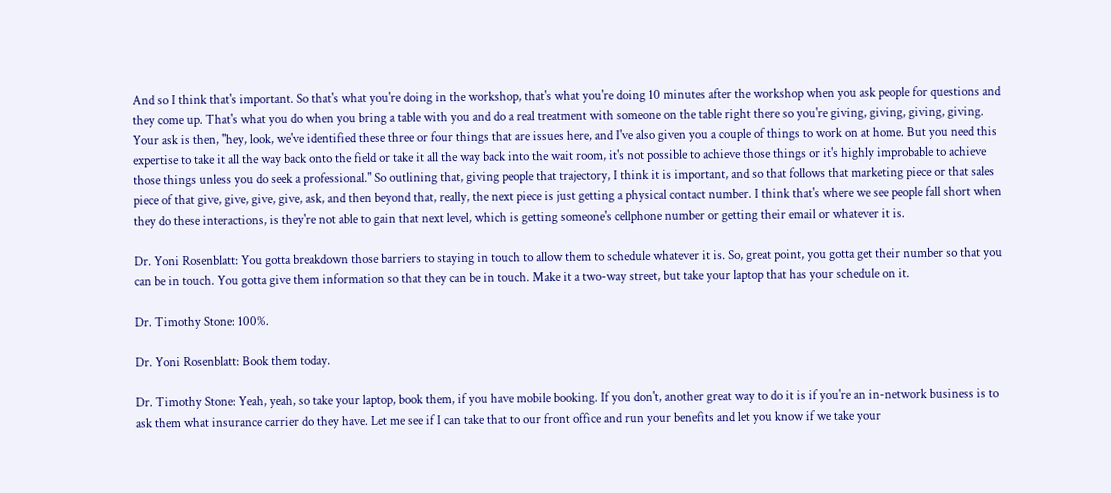And so I think that's important. So that's what you're doing in the workshop, that's what you're doing 10 minutes after the workshop when you ask people for questions and they come up. That's what you do when you bring a table with you and do a real treatment with someone on the table right there so you're giving, giving, giving, giving. Your ask is then, "hey, look, we've identified these three or four things that are issues here, and I've also given you a couple of things to work on at home. But you need this expertise to take it all the way back onto the field or take it all the way back into the wait room, it's not possible to achieve those things or it's highly improbable to achieve those things unless you do seek a professional." So outlining that, giving people that trajectory, I think it is important, and so that follows that marketing piece or that sales piece of that give, give, give, give, ask, and then beyond that, really, the next piece is just getting a physical contact number. I think that's where we see people fall short when they do these interactions, is they're not able to gain that next level, which is getting someone's cellphone number or getting their email or whatever it is.

Dr. Yoni Rosenblatt: You gotta breakdown those barriers to staying in touch to allow them to schedule whatever it is. So, great point, you gotta get their number so that you can be in touch. You gotta give them information so that they can be in touch. Make it a two-way street, but take your laptop that has your schedule on it.

Dr. Timothy Stone: 100%.

Dr. Yoni Rosenblatt: Book them today.

Dr. Timothy Stone: Yeah, yeah, so take your laptop, book them, if you have mobile booking. If you don't, another great way to do it is if you're an in-network business is to ask them what insurance carrier do they have. Let me see if I can take that to our front office and run your benefits and let you know if we take your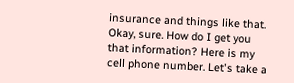insurance and things like that. Okay, sure. How do I get you that information? Here is my cell phone number. Let's take a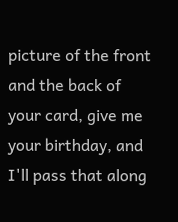picture of the front and the back of your card, give me your birthday, and I'll pass that along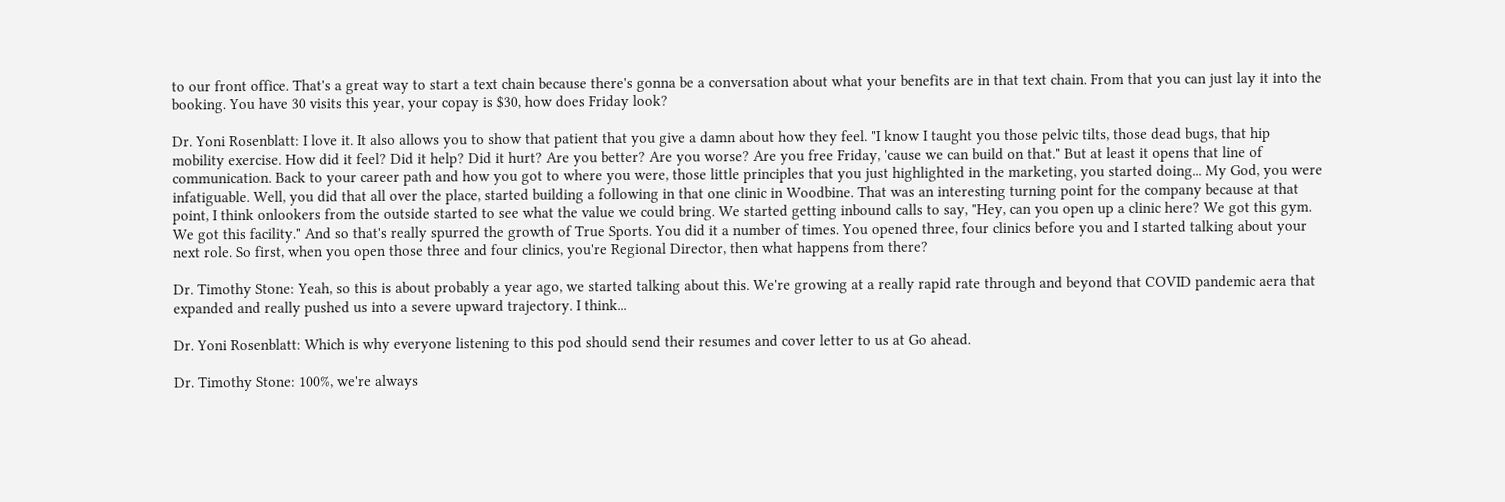to our front office. That's a great way to start a text chain because there's gonna be a conversation about what your benefits are in that text chain. From that you can just lay it into the booking. You have 30 visits this year, your copay is $30, how does Friday look?

Dr. Yoni Rosenblatt: I love it. It also allows you to show that patient that you give a damn about how they feel. "I know I taught you those pelvic tilts, those dead bugs, that hip mobility exercise. How did it feel? Did it help? Did it hurt? Are you better? Are you worse? Are you free Friday, 'cause we can build on that." But at least it opens that line of communication. Back to your career path and how you got to where you were, those little principles that you just highlighted in the marketing, you started doing... My God, you were infatiguable. Well, you did that all over the place, started building a following in that one clinic in Woodbine. That was an interesting turning point for the company because at that point, I think onlookers from the outside started to see what the value we could bring. We started getting inbound calls to say, "Hey, can you open up a clinic here? We got this gym. We got this facility." And so that's really spurred the growth of True Sports. You did it a number of times. You opened three, four clinics before you and I started talking about your next role. So first, when you open those three and four clinics, you're Regional Director, then what happens from there?

Dr. Timothy Stone: Yeah, so this is about probably a year ago, we started talking about this. We're growing at a really rapid rate through and beyond that COVID pandemic aera that expanded and really pushed us into a severe upward trajectory. I think...

Dr. Yoni Rosenblatt: Which is why everyone listening to this pod should send their resumes and cover letter to us at Go ahead.

Dr. Timothy Stone: 100%, we're always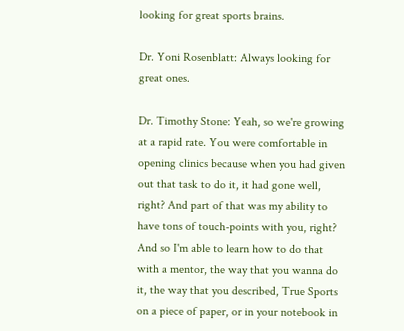looking for great sports brains.

Dr. Yoni Rosenblatt: Always looking for great ones.

Dr. Timothy Stone: Yeah, so we're growing at a rapid rate. You were comfortable in opening clinics because when you had given out that task to do it, it had gone well, right? And part of that was my ability to have tons of touch-points with you, right? And so I'm able to learn how to do that with a mentor, the way that you wanna do it, the way that you described, True Sports on a piece of paper, or in your notebook in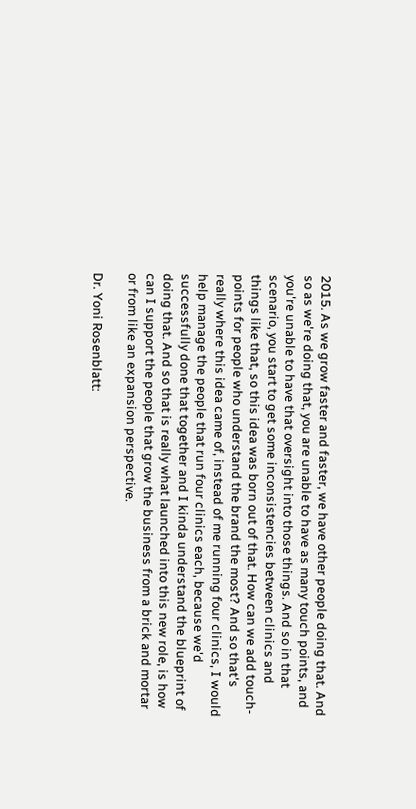2015. As we grow faster and faster, we have other people doing that. And so as we're doing that, you are unable to have as many touch points, and you're unable to have that oversight into those things. And so in that scenario, you start to get some inconsistencies between clinics and things like that, so this idea was born out of that. How can we add touch-points for people who understand the brand the most? And so that's really where this idea came of, instead of me running four clinics, I would help manage the people that run four clinics each, because we'd successfully done that together and I kinda understand the blueprint of doing that. And so that is really what launched into this new role, is how can I support the people that grow the business from a brick and mortar or from like an expansion perspective.

Dr. Yoni Rosenblatt: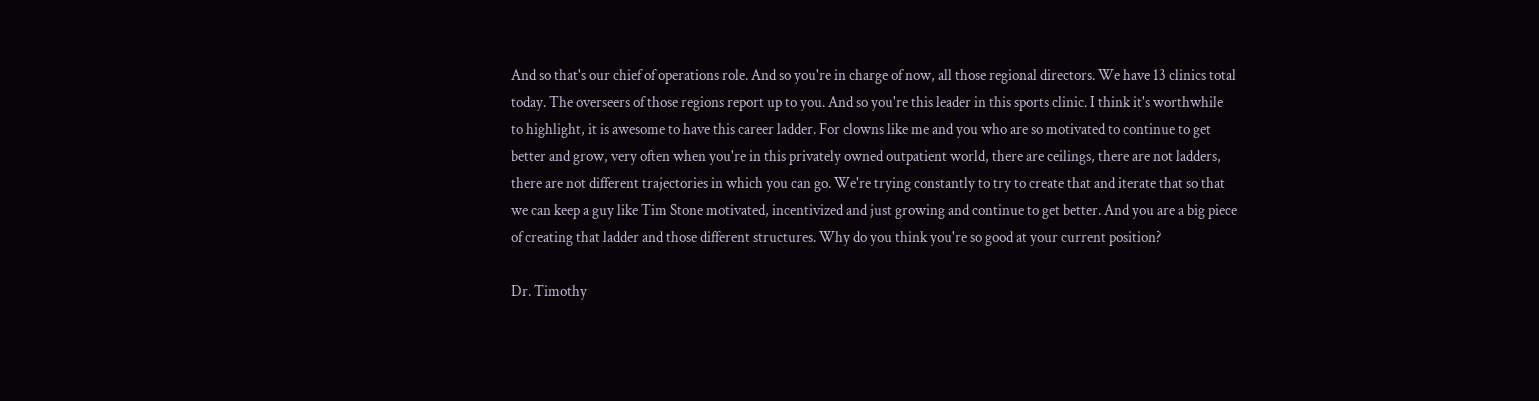And so that's our chief of operations role. And so you're in charge of now, all those regional directors. We have 13 clinics total today. The overseers of those regions report up to you. And so you're this leader in this sports clinic. I think it's worthwhile to highlight, it is awesome to have this career ladder. For clowns like me and you who are so motivated to continue to get better and grow, very often when you're in this privately owned outpatient world, there are ceilings, there are not ladders, there are not different trajectories in which you can go. We're trying constantly to try to create that and iterate that so that we can keep a guy like Tim Stone motivated, incentivized and just growing and continue to get better. And you are a big piece of creating that ladder and those different structures. Why do you think you're so good at your current position?

Dr. Timothy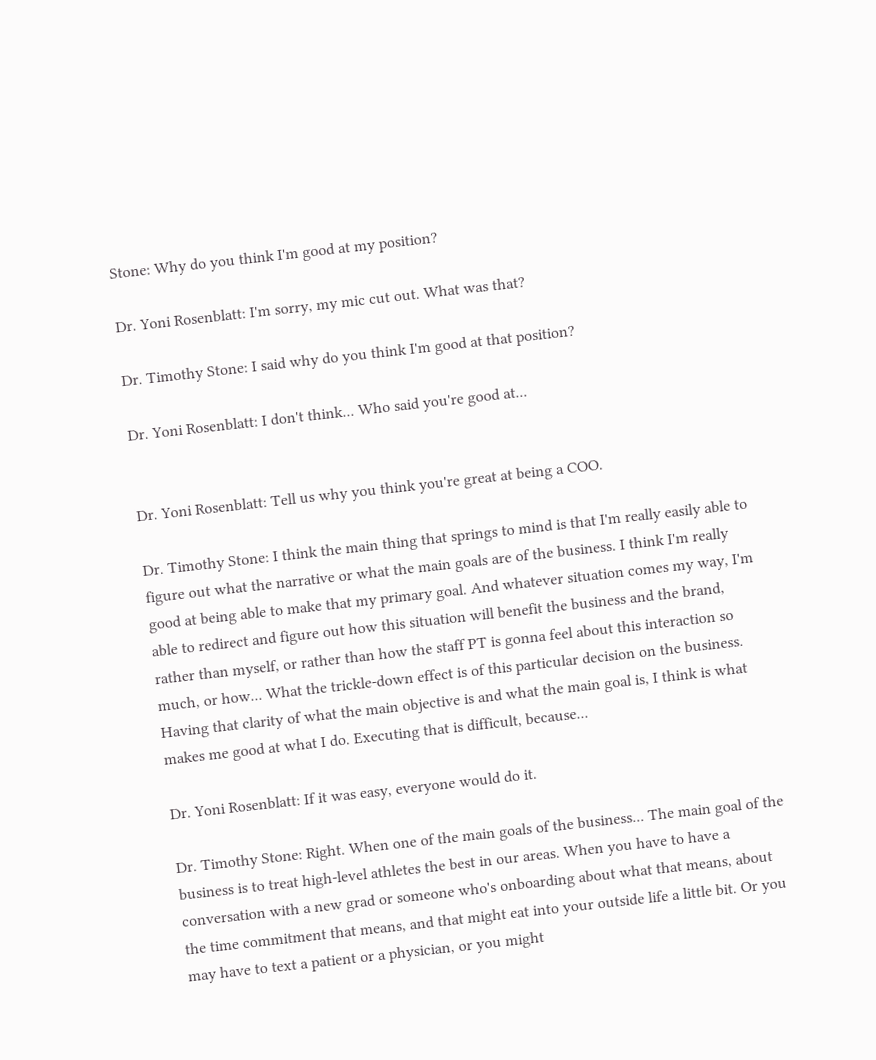Stone: Why do you think I'm good at my position?

Dr. Yoni Rosenblatt: I'm sorry, my mic cut out. What was that?

Dr. Timothy Stone: I said why do you think I'm good at that position?

Dr. Yoni Rosenblatt: I don't think... Who said you're good at...


Dr. Yoni Rosenblatt: Tell us why you think you're great at being a COO.

Dr. Timothy Stone: I think the main thing that springs to mind is that I'm really easily able to figure out what the narrative or what the main goals are of the business. I think I'm really good at being able to make that my primary goal. And whatever situation comes my way, I'm able to redirect and figure out how this situation will benefit the business and the brand, rather than myself, or rather than how the staff PT is gonna feel about this interaction so much, or how... What the trickle-down effect is of this particular decision on the business. Having that clarity of what the main objective is and what the main goal is, I think is what makes me good at what I do. Executing that is difficult, because...

Dr. Yoni Rosenblatt: If it was easy, everyone would do it.

Dr. Timothy Stone: Right. When one of the main goals of the business... The main goal of the business is to treat high-level athletes the best in our areas. When you have to have a conversation with a new grad or someone who's onboarding about what that means, about the time commitment that means, and that might eat into your outside life a little bit. Or you may have to text a patient or a physician, or you might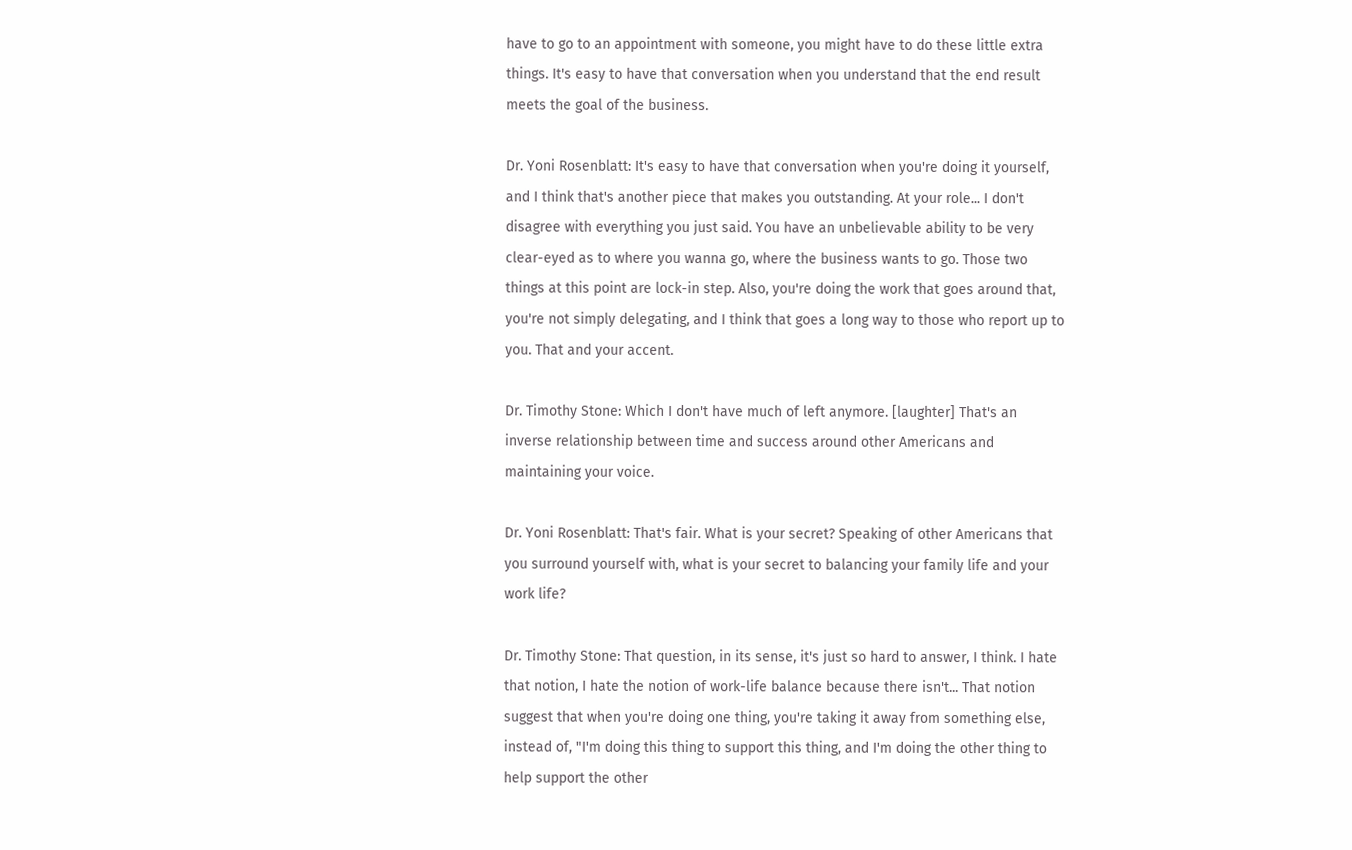have to go to an appointment with someone, you might have to do these little extra things. It's easy to have that conversation when you understand that the end result meets the goal of the business.

Dr. Yoni Rosenblatt: It's easy to have that conversation when you're doing it yourself, and I think that's another piece that makes you outstanding. At your role... I don't disagree with everything you just said. You have an unbelievable ability to be very clear-eyed as to where you wanna go, where the business wants to go. Those two things at this point are lock-in step. Also, you're doing the work that goes around that, you're not simply delegating, and I think that goes a long way to those who report up to you. That and your accent.

Dr. Timothy Stone: Which I don't have much of left anymore. [laughter] That's an inverse relationship between time and success around other Americans and maintaining your voice.

Dr. Yoni Rosenblatt: That's fair. What is your secret? Speaking of other Americans that you surround yourself with, what is your secret to balancing your family life and your work life?

Dr. Timothy Stone: That question, in its sense, it's just so hard to answer, I think. I hate that notion, I hate the notion of work-life balance because there isn't... That notion suggest that when you're doing one thing, you're taking it away from something else, instead of, "I'm doing this thing to support this thing, and I'm doing the other thing to help support the other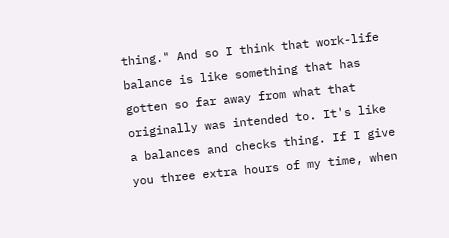thing." And so I think that work-life balance is like something that has gotten so far away from what that originally was intended to. It's like a balances and checks thing. If I give you three extra hours of my time, when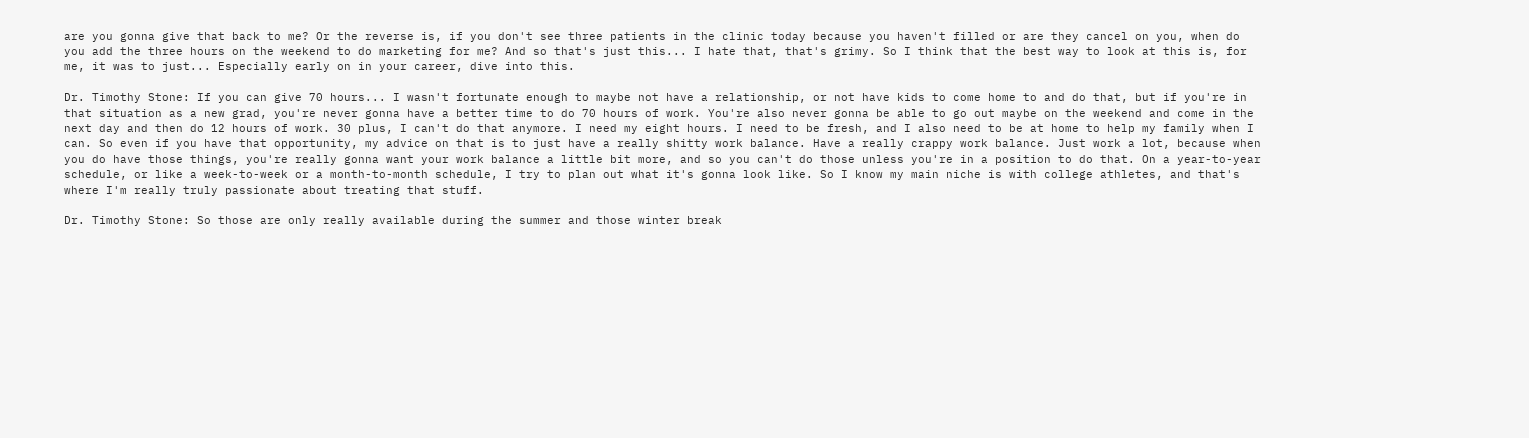are you gonna give that back to me? Or the reverse is, if you don't see three patients in the clinic today because you haven't filled or are they cancel on you, when do you add the three hours on the weekend to do marketing for me? And so that's just this... I hate that, that's grimy. So I think that the best way to look at this is, for me, it was to just... Especially early on in your career, dive into this.

Dr. Timothy Stone: If you can give 70 hours... I wasn't fortunate enough to maybe not have a relationship, or not have kids to come home to and do that, but if you're in that situation as a new grad, you're never gonna have a better time to do 70 hours of work. You're also never gonna be able to go out maybe on the weekend and come in the next day and then do 12 hours of work. 30 plus, I can't do that anymore. I need my eight hours. I need to be fresh, and I also need to be at home to help my family when I can. So even if you have that opportunity, my advice on that is to just have a really shitty work balance. Have a really crappy work balance. Just work a lot, because when you do have those things, you're really gonna want your work balance a little bit more, and so you can't do those unless you're in a position to do that. On a year-to-year schedule, or like a week-to-week or a month-to-month schedule, I try to plan out what it's gonna look like. So I know my main niche is with college athletes, and that's where I'm really truly passionate about treating that stuff.

Dr. Timothy Stone: So those are only really available during the summer and those winter break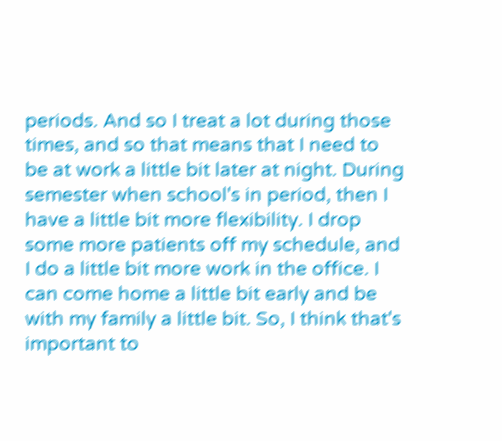periods. And so I treat a lot during those times, and so that means that I need to be at work a little bit later at night. During semester when school's in period, then I have a little bit more flexibility. I drop some more patients off my schedule, and I do a little bit more work in the office. I can come home a little bit early and be with my family a little bit. So, I think that's important to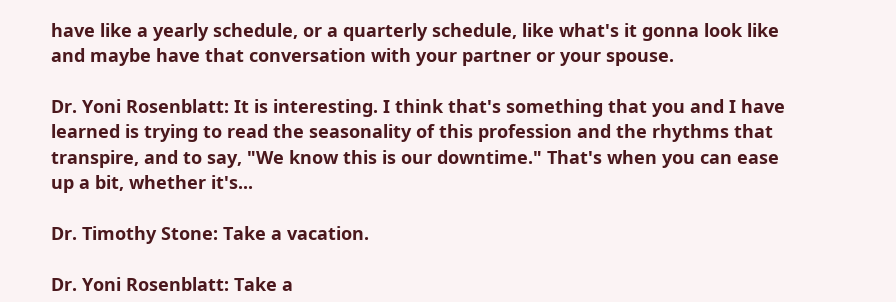have like a yearly schedule, or a quarterly schedule, like what's it gonna look like and maybe have that conversation with your partner or your spouse.

Dr. Yoni Rosenblatt: It is interesting. I think that's something that you and I have learned is trying to read the seasonality of this profession and the rhythms that transpire, and to say, "We know this is our downtime." That's when you can ease up a bit, whether it's...

Dr. Timothy Stone: Take a vacation.

Dr. Yoni Rosenblatt: Take a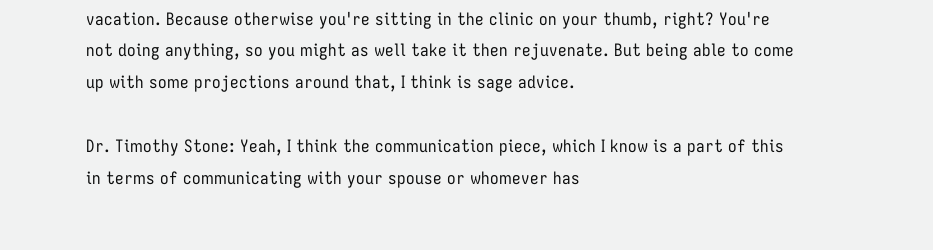vacation. Because otherwise you're sitting in the clinic on your thumb, right? You're not doing anything, so you might as well take it then rejuvenate. But being able to come up with some projections around that, I think is sage advice.

Dr. Timothy Stone: Yeah, I think the communication piece, which I know is a part of this in terms of communicating with your spouse or whomever has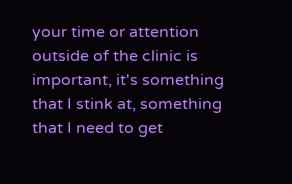your time or attention outside of the clinic is important, it's something that I stink at, something that I need to get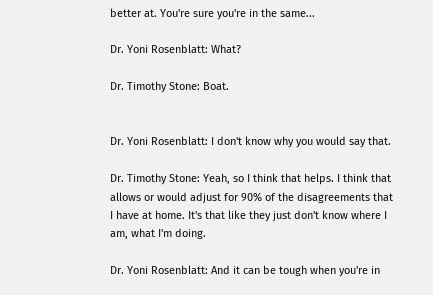better at. You're sure you're in the same...

Dr. Yoni Rosenblatt: What?

Dr. Timothy Stone: Boat.


Dr. Yoni Rosenblatt: I don't know why you would say that.

Dr. Timothy Stone: Yeah, so I think that helps. I think that allows or would adjust for 90% of the disagreements that I have at home. It's that like they just don't know where I am, what I'm doing.

Dr. Yoni Rosenblatt: And it can be tough when you're in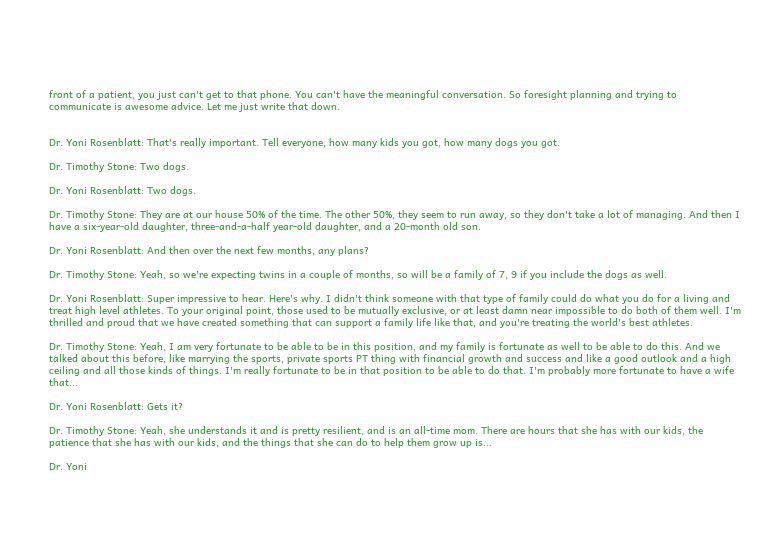front of a patient, you just can't get to that phone. You can't have the meaningful conversation. So foresight planning and trying to communicate is awesome advice. Let me just write that down.


Dr. Yoni Rosenblatt: That's really important. Tell everyone, how many kids you got, how many dogs you got.

Dr. Timothy Stone: Two dogs.

Dr. Yoni Rosenblatt: Two dogs.

Dr. Timothy Stone: They are at our house 50% of the time. The other 50%, they seem to run away, so they don't take a lot of managing. And then I have a six-year-old daughter, three-and-a-half year-old daughter, and a 20-month old son.

Dr. Yoni Rosenblatt: And then over the next few months, any plans?

Dr. Timothy Stone: Yeah, so we're expecting twins in a couple of months, so will be a family of 7, 9 if you include the dogs as well.

Dr. Yoni Rosenblatt: Super impressive to hear. Here's why. I didn't think someone with that type of family could do what you do for a living and treat high level athletes. To your original point, those used to be mutually exclusive, or at least damn near impossible to do both of them well. I'm thrilled and proud that we have created something that can support a family life like that, and you're treating the world's best athletes.

Dr. Timothy Stone: Yeah, I am very fortunate to be able to be in this position, and my family is fortunate as well to be able to do this. And we talked about this before, like marrying the sports, private sports PT thing with financial growth and success and like a good outlook and a high ceiling and all those kinds of things. I'm really fortunate to be in that position to be able to do that. I'm probably more fortunate to have a wife that...

Dr. Yoni Rosenblatt: Gets it?

Dr. Timothy Stone: Yeah, she understands it and is pretty resilient, and is an all-time mom. There are hours that she has with our kids, the patience that she has with our kids, and the things that she can do to help them grow up is...

Dr. Yoni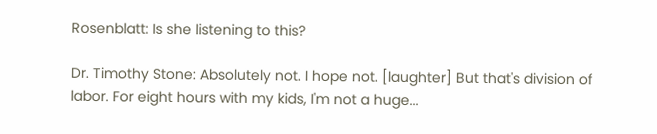Rosenblatt: Is she listening to this?

Dr. Timothy Stone: Absolutely not. I hope not. [laughter] But that's division of labor. For eight hours with my kids, I'm not a huge...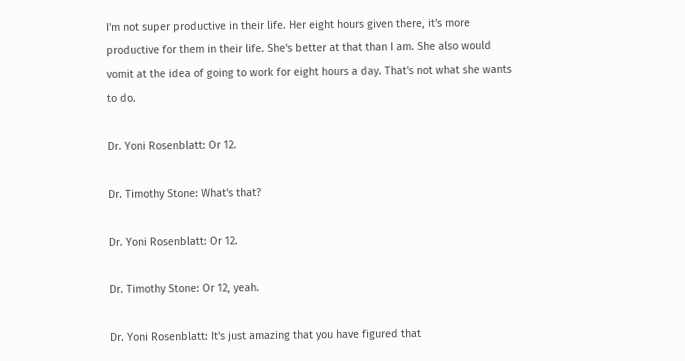I'm not super productive in their life. Her eight hours given there, it's more productive for them in their life. She's better at that than I am. She also would vomit at the idea of going to work for eight hours a day. That's not what she wants to do.

Dr. Yoni Rosenblatt: Or 12.

Dr. Timothy Stone: What's that?

Dr. Yoni Rosenblatt: Or 12.

Dr. Timothy Stone: Or 12, yeah.

Dr. Yoni Rosenblatt: It's just amazing that you have figured that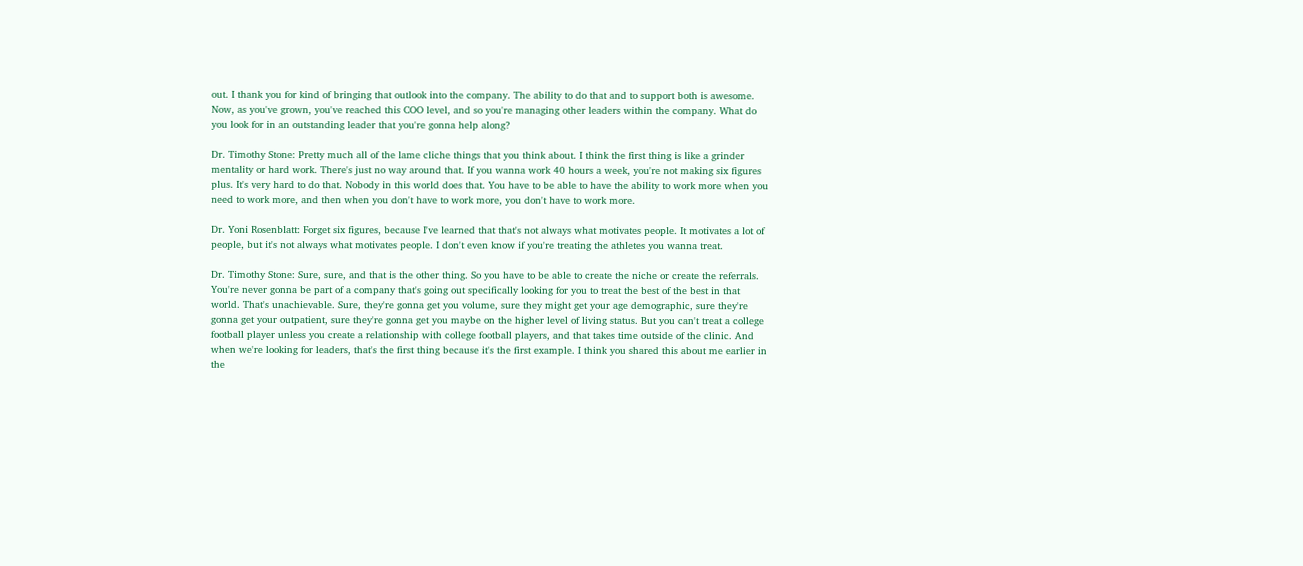out. I thank you for kind of bringing that outlook into the company. The ability to do that and to support both is awesome. Now, as you've grown, you've reached this COO level, and so you're managing other leaders within the company. What do you look for in an outstanding leader that you're gonna help along?

Dr. Timothy Stone: Pretty much all of the lame cliche things that you think about. I think the first thing is like a grinder mentality or hard work. There's just no way around that. If you wanna work 40 hours a week, you're not making six figures plus. It's very hard to do that. Nobody in this world does that. You have to be able to have the ability to work more when you need to work more, and then when you don't have to work more, you don't have to work more.

Dr. Yoni Rosenblatt: Forget six figures, because I've learned that that's not always what motivates people. It motivates a lot of people, but it's not always what motivates people. I don't even know if you're treating the athletes you wanna treat.

Dr. Timothy Stone: Sure, sure, and that is the other thing. So you have to be able to create the niche or create the referrals. You're never gonna be part of a company that's going out specifically looking for you to treat the best of the best in that world. That's unachievable. Sure, they're gonna get you volume, sure they might get your age demographic, sure they're gonna get your outpatient, sure they're gonna get you maybe on the higher level of living status. But you can't treat a college football player unless you create a relationship with college football players, and that takes time outside of the clinic. And when we're looking for leaders, that's the first thing because it's the first example. I think you shared this about me earlier in the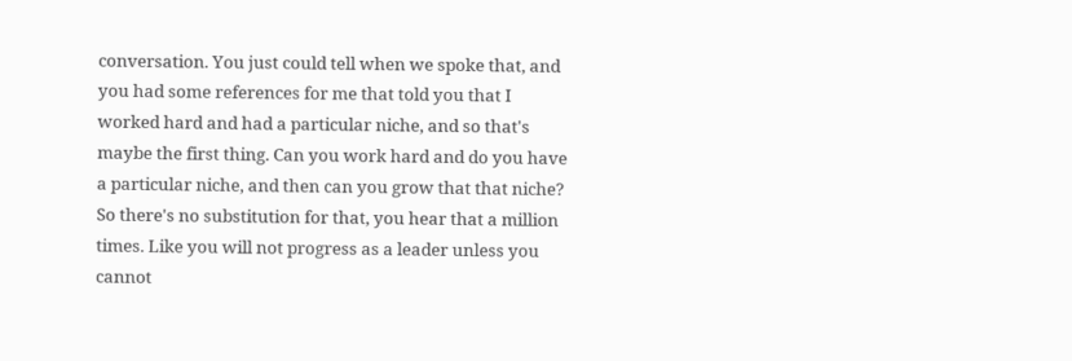conversation. You just could tell when we spoke that, and you had some references for me that told you that I worked hard and had a particular niche, and so that's maybe the first thing. Can you work hard and do you have a particular niche, and then can you grow that that niche? So there's no substitution for that, you hear that a million times. Like you will not progress as a leader unless you cannot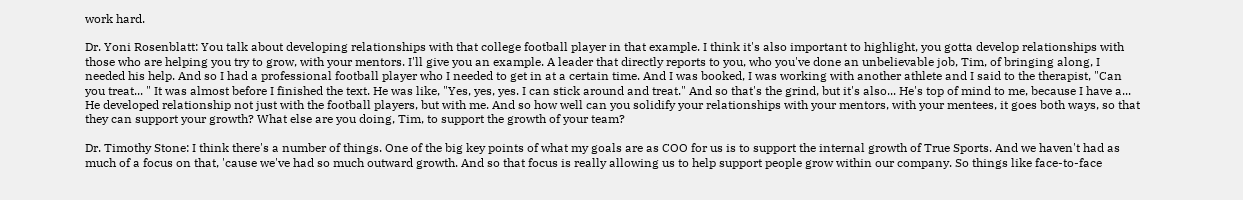work hard.

Dr. Yoni Rosenblatt: You talk about developing relationships with that college football player in that example. I think it's also important to highlight, you gotta develop relationships with those who are helping you try to grow, with your mentors. I'll give you an example. A leader that directly reports to you, who you've done an unbelievable job, Tim, of bringing along, I needed his help. And so I had a professional football player who I needed to get in at a certain time. And I was booked, I was working with another athlete and I said to the therapist, "Can you treat... " It was almost before I finished the text. He was like, "Yes, yes, yes. I can stick around and treat." And so that's the grind, but it's also... He's top of mind to me, because I have a... He developed relationship not just with the football players, but with me. And so how well can you solidify your relationships with your mentors, with your mentees, it goes both ways, so that they can support your growth? What else are you doing, Tim, to support the growth of your team?

Dr. Timothy Stone: I think there's a number of things. One of the big key points of what my goals are as COO for us is to support the internal growth of True Sports. And we haven't had as much of a focus on that, 'cause we've had so much outward growth. And so that focus is really allowing us to help support people grow within our company. So things like face-to-face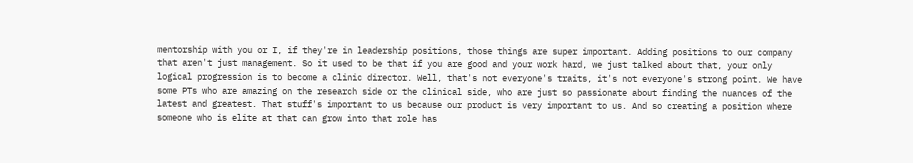mentorship with you or I, if they're in leadership positions, those things are super important. Adding positions to our company that aren't just management. So it used to be that if you are good and your work hard, we just talked about that, your only logical progression is to become a clinic director. Well, that's not everyone's traits, it's not everyone's strong point. We have some PTs who are amazing on the research side or the clinical side, who are just so passionate about finding the nuances of the latest and greatest. That stuff's important to us because our product is very important to us. And so creating a position where someone who is elite at that can grow into that role has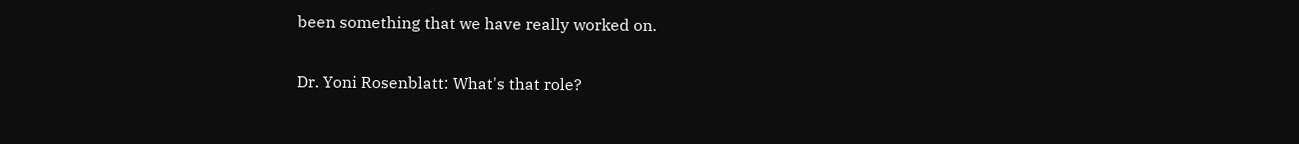been something that we have really worked on.

Dr. Yoni Rosenblatt: What's that role?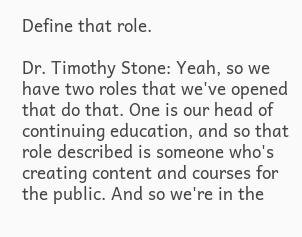Define that role.

Dr. Timothy Stone: Yeah, so we have two roles that we've opened that do that. One is our head of continuing education, and so that role described is someone who's creating content and courses for the public. And so we're in the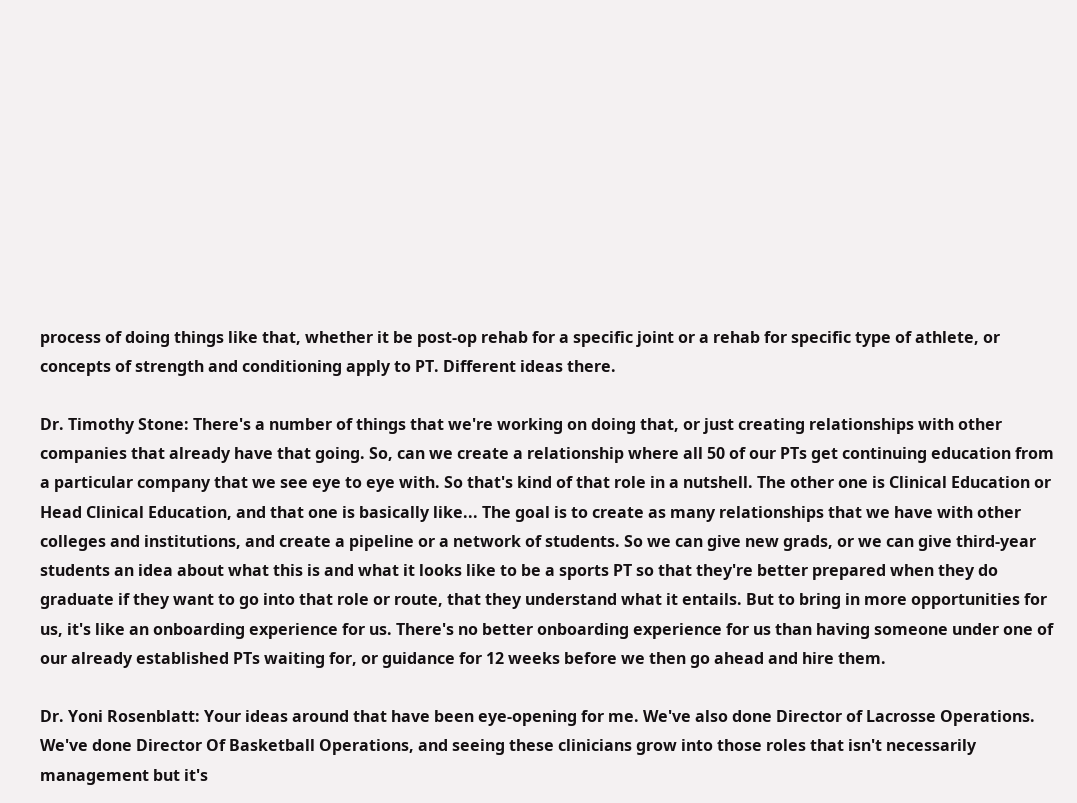process of doing things like that, whether it be post-op rehab for a specific joint or a rehab for specific type of athlete, or concepts of strength and conditioning apply to PT. Different ideas there.

Dr. Timothy Stone: There's a number of things that we're working on doing that, or just creating relationships with other companies that already have that going. So, can we create a relationship where all 50 of our PTs get continuing education from a particular company that we see eye to eye with. So that's kind of that role in a nutshell. The other one is Clinical Education or Head Clinical Education, and that one is basically like... The goal is to create as many relationships that we have with other colleges and institutions, and create a pipeline or a network of students. So we can give new grads, or we can give third-year students an idea about what this is and what it looks like to be a sports PT so that they're better prepared when they do graduate if they want to go into that role or route, that they understand what it entails. But to bring in more opportunities for us, it's like an onboarding experience for us. There's no better onboarding experience for us than having someone under one of our already established PTs waiting for, or guidance for 12 weeks before we then go ahead and hire them.

Dr. Yoni Rosenblatt: Your ideas around that have been eye-opening for me. We've also done Director of Lacrosse Operations. We've done Director Of Basketball Operations, and seeing these clinicians grow into those roles that isn't necessarily management but it's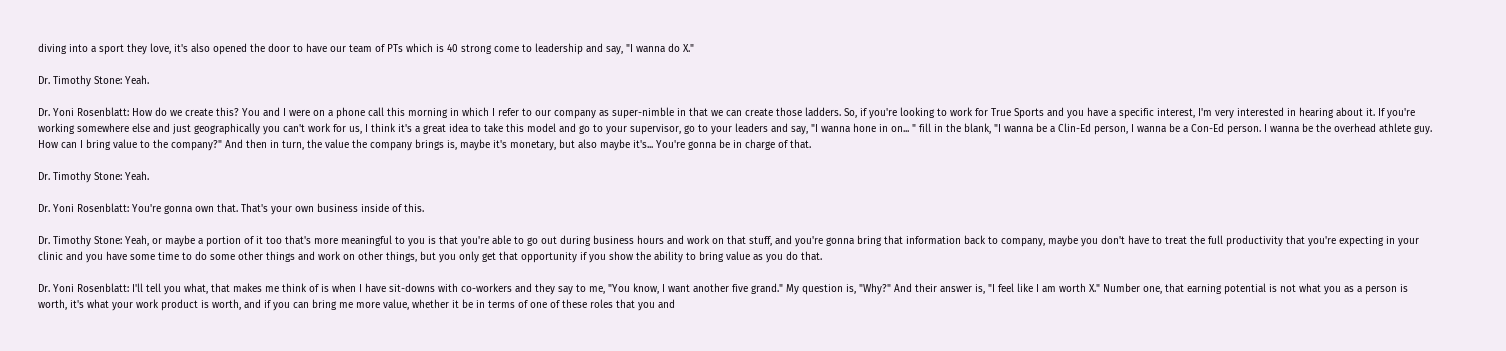diving into a sport they love, it's also opened the door to have our team of PTs which is 40 strong come to leadership and say, "I wanna do X."

Dr. Timothy Stone: Yeah.

Dr. Yoni Rosenblatt: How do we create this? You and I were on a phone call this morning in which I refer to our company as super-nimble in that we can create those ladders. So, if you're looking to work for True Sports and you have a specific interest, I'm very interested in hearing about it. If you're working somewhere else and just geographically you can't work for us, I think it's a great idea to take this model and go to your supervisor, go to your leaders and say, "I wanna hone in on... " fill in the blank, "I wanna be a Clin-Ed person, I wanna be a Con-Ed person. I wanna be the overhead athlete guy. How can I bring value to the company?" And then in turn, the value the company brings is, maybe it's monetary, but also maybe it's... You're gonna be in charge of that.

Dr. Timothy Stone: Yeah.

Dr. Yoni Rosenblatt: You're gonna own that. That's your own business inside of this.

Dr. Timothy Stone: Yeah, or maybe a portion of it too that's more meaningful to you is that you're able to go out during business hours and work on that stuff, and you're gonna bring that information back to company, maybe you don't have to treat the full productivity that you're expecting in your clinic and you have some time to do some other things and work on other things, but you only get that opportunity if you show the ability to bring value as you do that.

Dr. Yoni Rosenblatt: I'll tell you what, that makes me think of is when I have sit-downs with co-workers and they say to me, "You know, I want another five grand." My question is, "Why?" And their answer is, "I feel like I am worth X." Number one, that earning potential is not what you as a person is worth, it's what your work product is worth, and if you can bring me more value, whether it be in terms of one of these roles that you and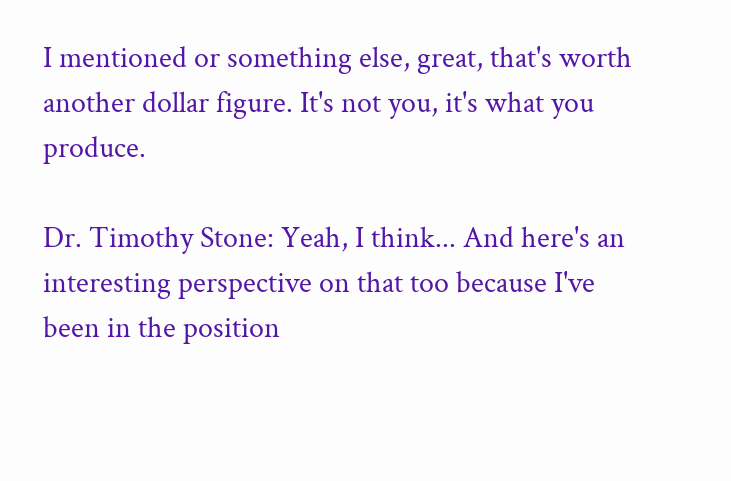I mentioned or something else, great, that's worth another dollar figure. It's not you, it's what you produce.

Dr. Timothy Stone: Yeah, I think... And here's an interesting perspective on that too because I've been in the position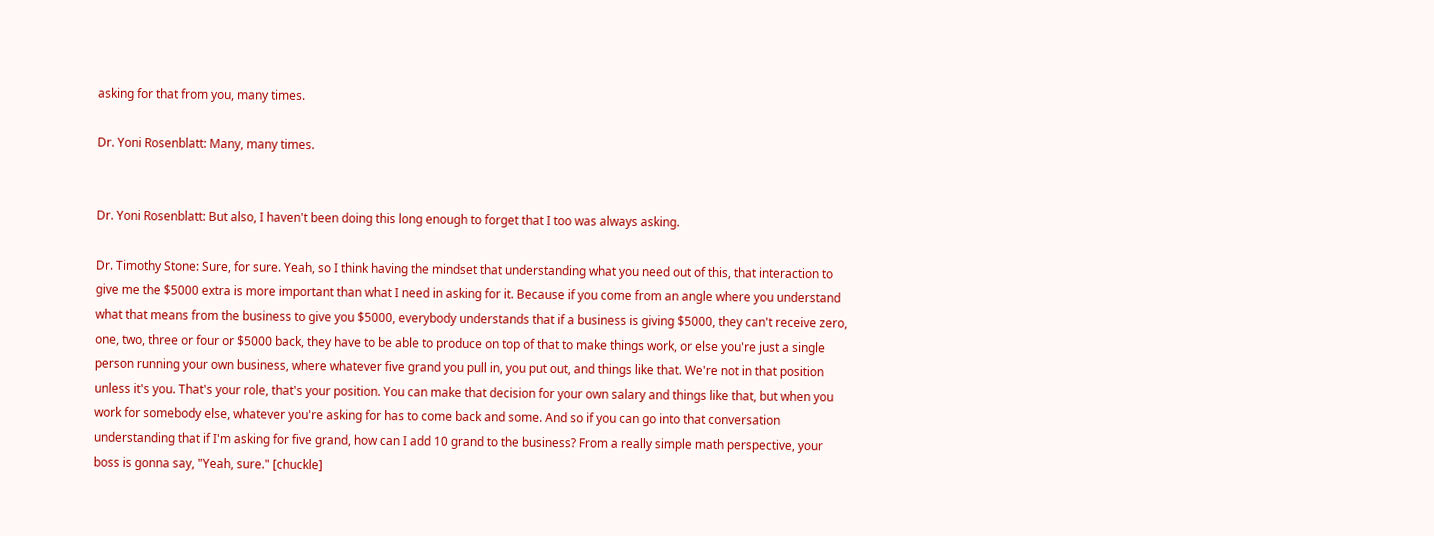asking for that from you, many times.

Dr. Yoni Rosenblatt: Many, many times.


Dr. Yoni Rosenblatt: But also, I haven't been doing this long enough to forget that I too was always asking.

Dr. Timothy Stone: Sure, for sure. Yeah, so I think having the mindset that understanding what you need out of this, that interaction to give me the $5000 extra is more important than what I need in asking for it. Because if you come from an angle where you understand what that means from the business to give you $5000, everybody understands that if a business is giving $5000, they can't receive zero, one, two, three or four or $5000 back, they have to be able to produce on top of that to make things work, or else you're just a single person running your own business, where whatever five grand you pull in, you put out, and things like that. We're not in that position unless it's you. That's your role, that's your position. You can make that decision for your own salary and things like that, but when you work for somebody else, whatever you're asking for has to come back and some. And so if you can go into that conversation understanding that if I'm asking for five grand, how can I add 10 grand to the business? From a really simple math perspective, your boss is gonna say, "Yeah, sure." [chuckle]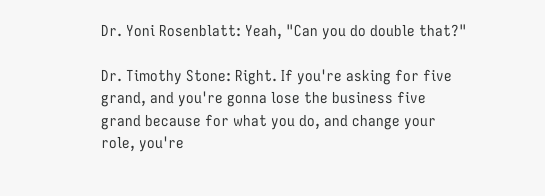Dr. Yoni Rosenblatt: Yeah, "Can you do double that?"

Dr. Timothy Stone: Right. If you're asking for five grand, and you're gonna lose the business five grand because for what you do, and change your role, you're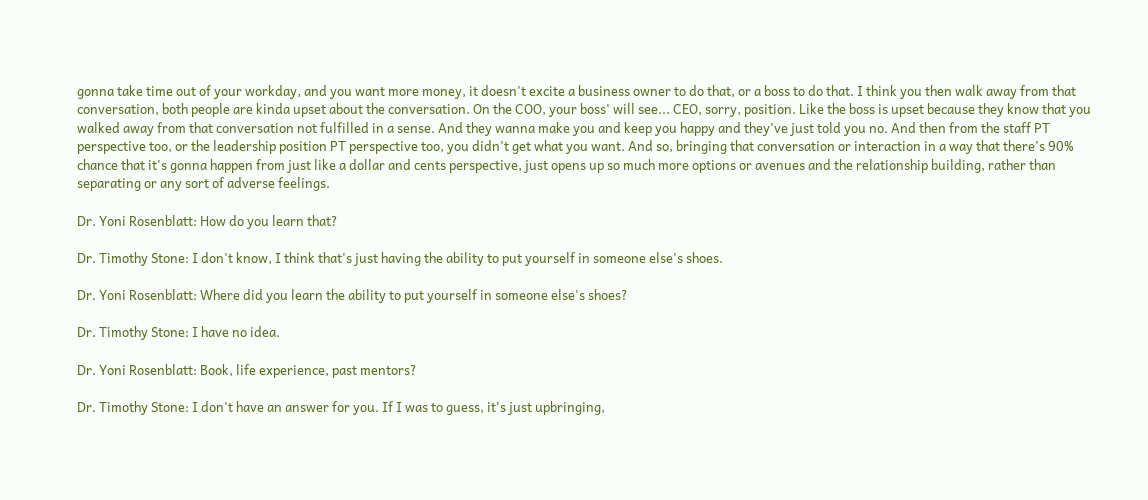gonna take time out of your workday, and you want more money, it doesn't excite a business owner to do that, or a boss to do that. I think you then walk away from that conversation, both people are kinda upset about the conversation. On the COO, your boss' will see... CEO, sorry, position. Like the boss is upset because they know that you walked away from that conversation not fulfilled in a sense. And they wanna make you and keep you happy and they've just told you no. And then from the staff PT perspective too, or the leadership position PT perspective too, you didn't get what you want. And so, bringing that conversation or interaction in a way that there's 90% chance that it's gonna happen from just like a dollar and cents perspective, just opens up so much more options or avenues and the relationship building, rather than separating or any sort of adverse feelings.

Dr. Yoni Rosenblatt: How do you learn that?

Dr. Timothy Stone: I don't know, I think that's just having the ability to put yourself in someone else's shoes.

Dr. Yoni Rosenblatt: Where did you learn the ability to put yourself in someone else's shoes?

Dr. Timothy Stone: I have no idea.

Dr. Yoni Rosenblatt: Book, life experience, past mentors?

Dr. Timothy Stone: I don't have an answer for you. If I was to guess, it's just upbringing,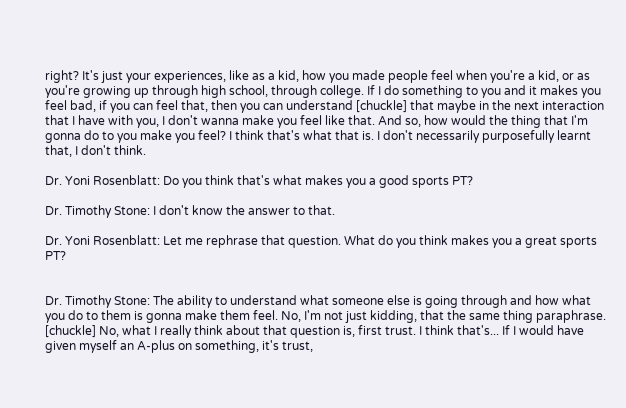right? It's just your experiences, like as a kid, how you made people feel when you're a kid, or as you're growing up through high school, through college. If I do something to you and it makes you feel bad, if you can feel that, then you can understand [chuckle] that maybe in the next interaction that I have with you, I don't wanna make you feel like that. And so, how would the thing that I'm gonna do to you make you feel? I think that's what that is. I don't necessarily purposefully learnt that, I don't think.

Dr. Yoni Rosenblatt: Do you think that's what makes you a good sports PT?

Dr. Timothy Stone: I don't know the answer to that.

Dr. Yoni Rosenblatt: Let me rephrase that question. What do you think makes you a great sports PT?


Dr. Timothy Stone: The ability to understand what someone else is going through and how what you do to them is gonna make them feel. No, I'm not just kidding, that the same thing paraphrase. [chuckle] No, what I really think about that question is, first trust. I think that's... If I would have given myself an A-plus on something, it's trust,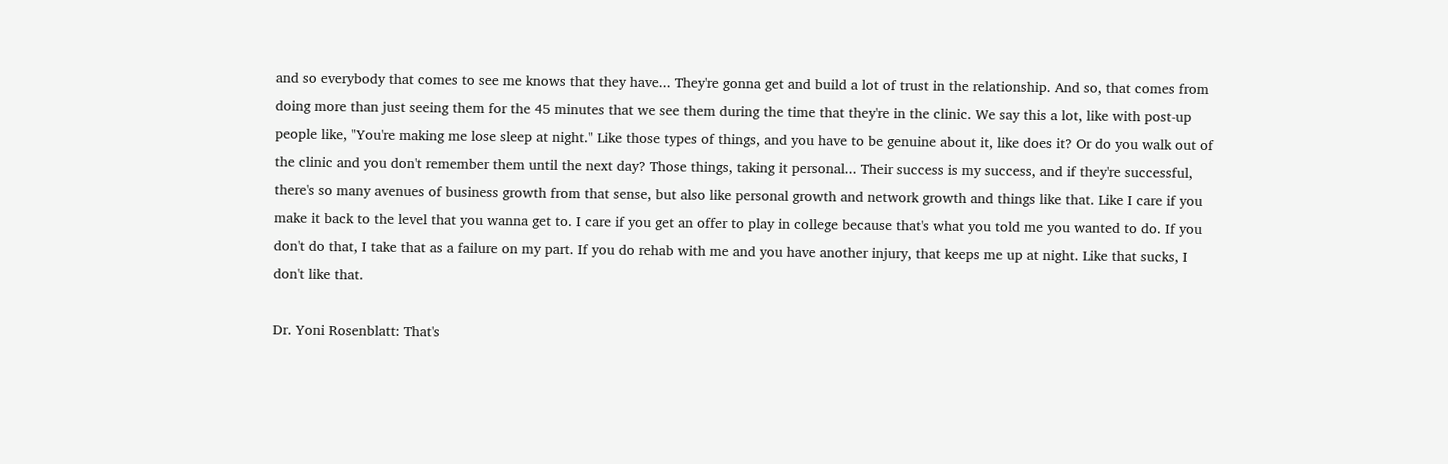and so everybody that comes to see me knows that they have... They're gonna get and build a lot of trust in the relationship. And so, that comes from doing more than just seeing them for the 45 minutes that we see them during the time that they're in the clinic. We say this a lot, like with post-up people like, "You're making me lose sleep at night." Like those types of things, and you have to be genuine about it, like does it? Or do you walk out of the clinic and you don't remember them until the next day? Those things, taking it personal... Their success is my success, and if they're successful, there's so many avenues of business growth from that sense, but also like personal growth and network growth and things like that. Like I care if you make it back to the level that you wanna get to. I care if you get an offer to play in college because that's what you told me you wanted to do. If you don't do that, I take that as a failure on my part. If you do rehab with me and you have another injury, that keeps me up at night. Like that sucks, I don't like that.

Dr. Yoni Rosenblatt: That's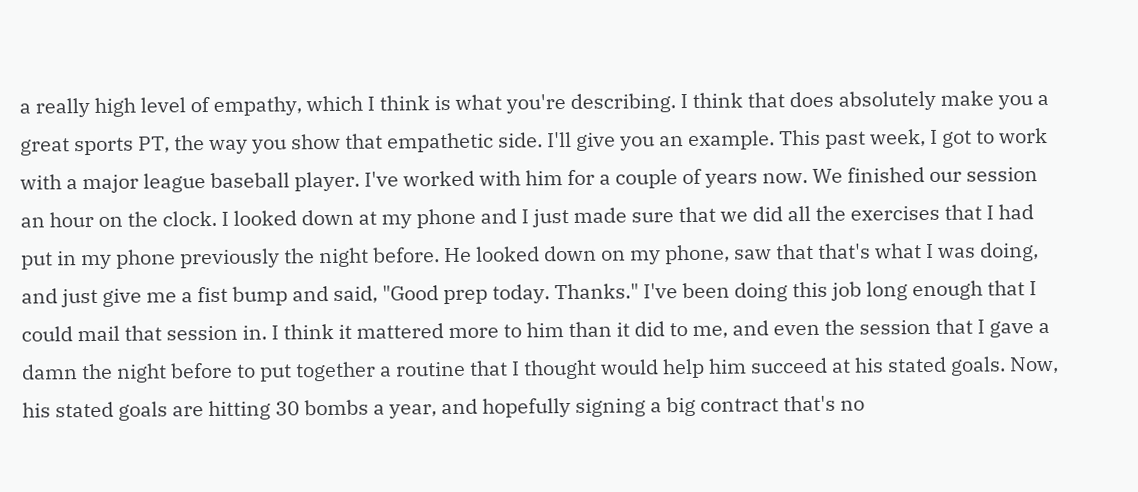a really high level of empathy, which I think is what you're describing. I think that does absolutely make you a great sports PT, the way you show that empathetic side. I'll give you an example. This past week, I got to work with a major league baseball player. I've worked with him for a couple of years now. We finished our session an hour on the clock. I looked down at my phone and I just made sure that we did all the exercises that I had put in my phone previously the night before. He looked down on my phone, saw that that's what I was doing, and just give me a fist bump and said, "Good prep today. Thanks." I've been doing this job long enough that I could mail that session in. I think it mattered more to him than it did to me, and even the session that I gave a damn the night before to put together a routine that I thought would help him succeed at his stated goals. Now, his stated goals are hitting 30 bombs a year, and hopefully signing a big contract that's no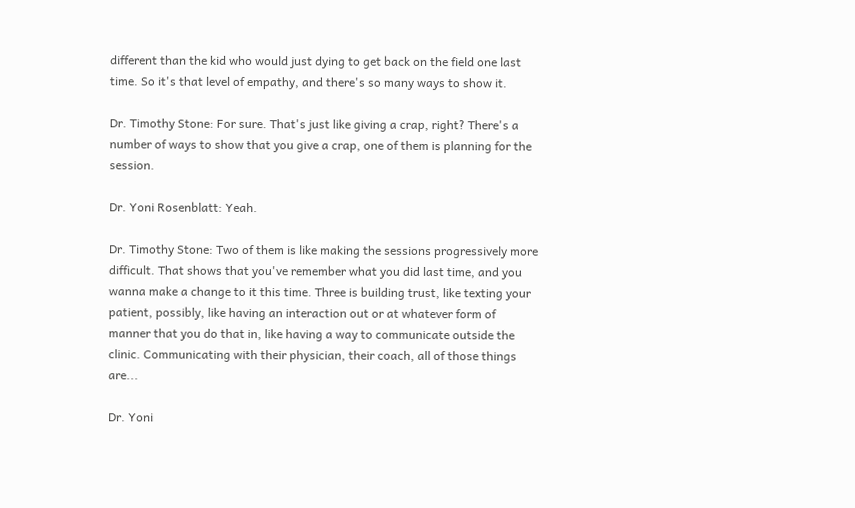different than the kid who would just dying to get back on the field one last time. So it's that level of empathy, and there's so many ways to show it.

Dr. Timothy Stone: For sure. That's just like giving a crap, right? There's a number of ways to show that you give a crap, one of them is planning for the session.

Dr. Yoni Rosenblatt: Yeah.

Dr. Timothy Stone: Two of them is like making the sessions progressively more difficult. That shows that you've remember what you did last time, and you wanna make a change to it this time. Three is building trust, like texting your patient, possibly, like having an interaction out or at whatever form of manner that you do that in, like having a way to communicate outside the clinic. Communicating with their physician, their coach, all of those things are...

Dr. Yoni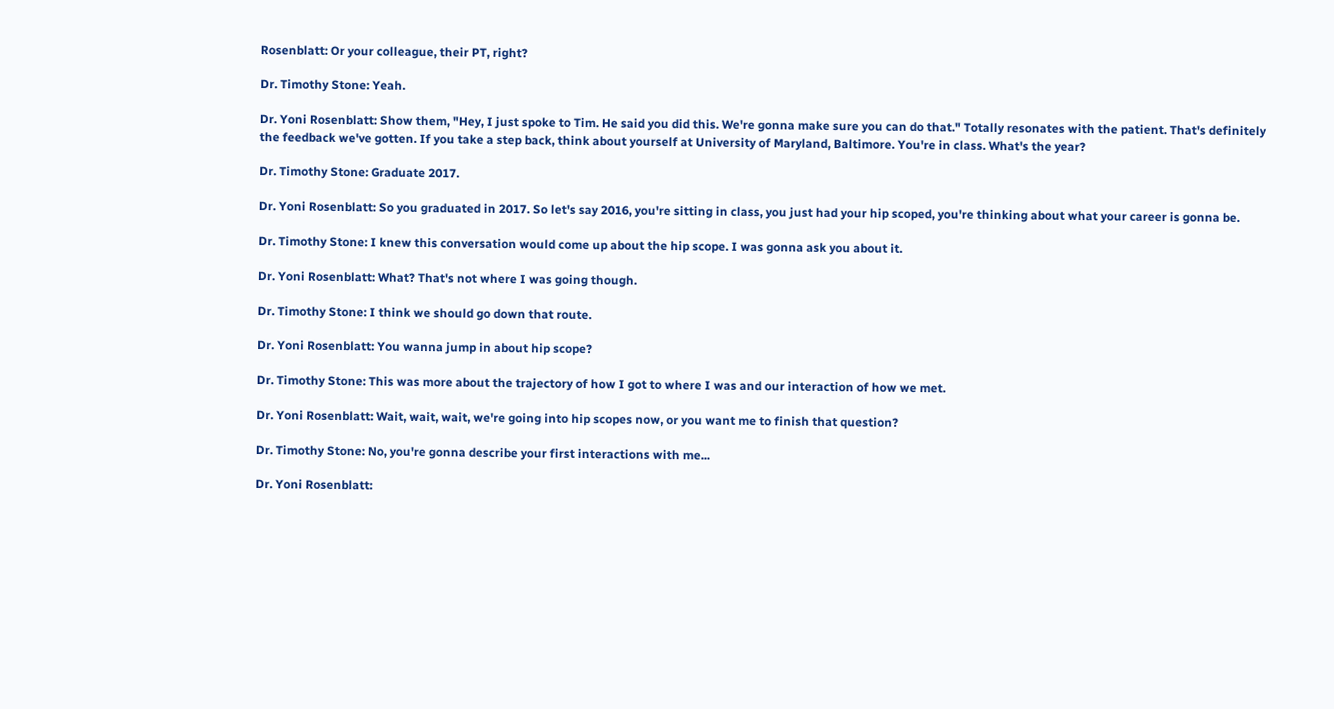Rosenblatt: Or your colleague, their PT, right?

Dr. Timothy Stone: Yeah.

Dr. Yoni Rosenblatt: Show them, "Hey, I just spoke to Tim. He said you did this. We're gonna make sure you can do that." Totally resonates with the patient. That's definitely the feedback we've gotten. If you take a step back, think about yourself at University of Maryland, Baltimore. You're in class. What's the year?

Dr. Timothy Stone: Graduate 2017.

Dr. Yoni Rosenblatt: So you graduated in 2017. So let's say 2016, you're sitting in class, you just had your hip scoped, you're thinking about what your career is gonna be.

Dr. Timothy Stone: I knew this conversation would come up about the hip scope. I was gonna ask you about it.

Dr. Yoni Rosenblatt: What? That's not where I was going though.

Dr. Timothy Stone: I think we should go down that route.

Dr. Yoni Rosenblatt: You wanna jump in about hip scope?

Dr. Timothy Stone: This was more about the trajectory of how I got to where I was and our interaction of how we met.

Dr. Yoni Rosenblatt: Wait, wait, wait, we're going into hip scopes now, or you want me to finish that question?

Dr. Timothy Stone: No, you're gonna describe your first interactions with me...

Dr. Yoni Rosenblatt: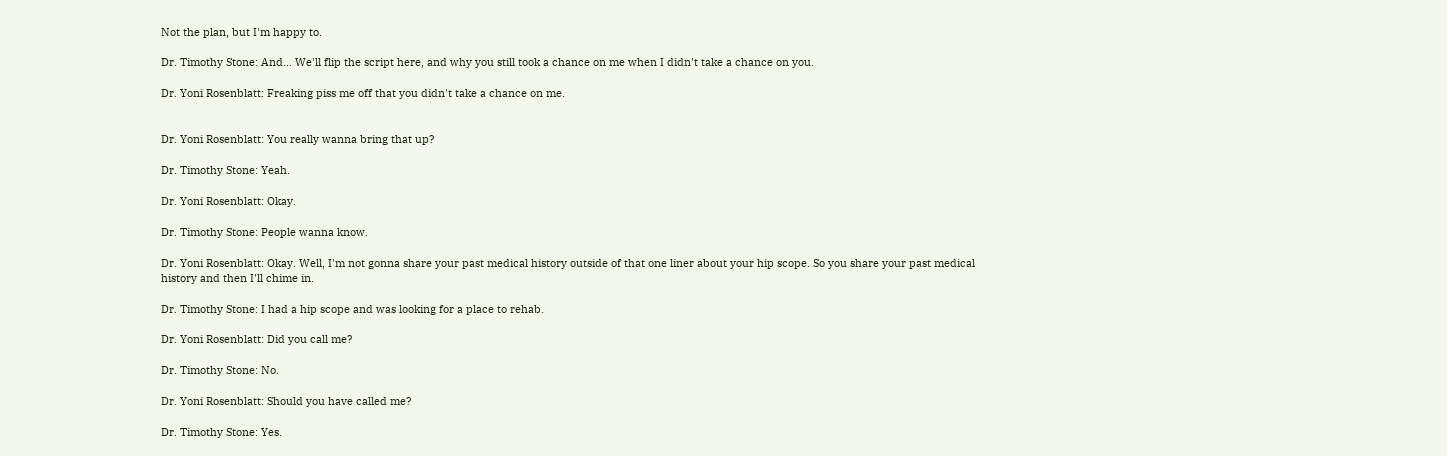Not the plan, but I'm happy to.

Dr. Timothy Stone: And... We'll flip the script here, and why you still took a chance on me when I didn't take a chance on you.

Dr. Yoni Rosenblatt: Freaking piss me off that you didn't take a chance on me.


Dr. Yoni Rosenblatt: You really wanna bring that up?

Dr. Timothy Stone: Yeah.

Dr. Yoni Rosenblatt: Okay.

Dr. Timothy Stone: People wanna know.

Dr. Yoni Rosenblatt: Okay. Well, I'm not gonna share your past medical history outside of that one liner about your hip scope. So you share your past medical history and then I'll chime in.

Dr. Timothy Stone: I had a hip scope and was looking for a place to rehab.

Dr. Yoni Rosenblatt: Did you call me?

Dr. Timothy Stone: No.

Dr. Yoni Rosenblatt: Should you have called me?

Dr. Timothy Stone: Yes.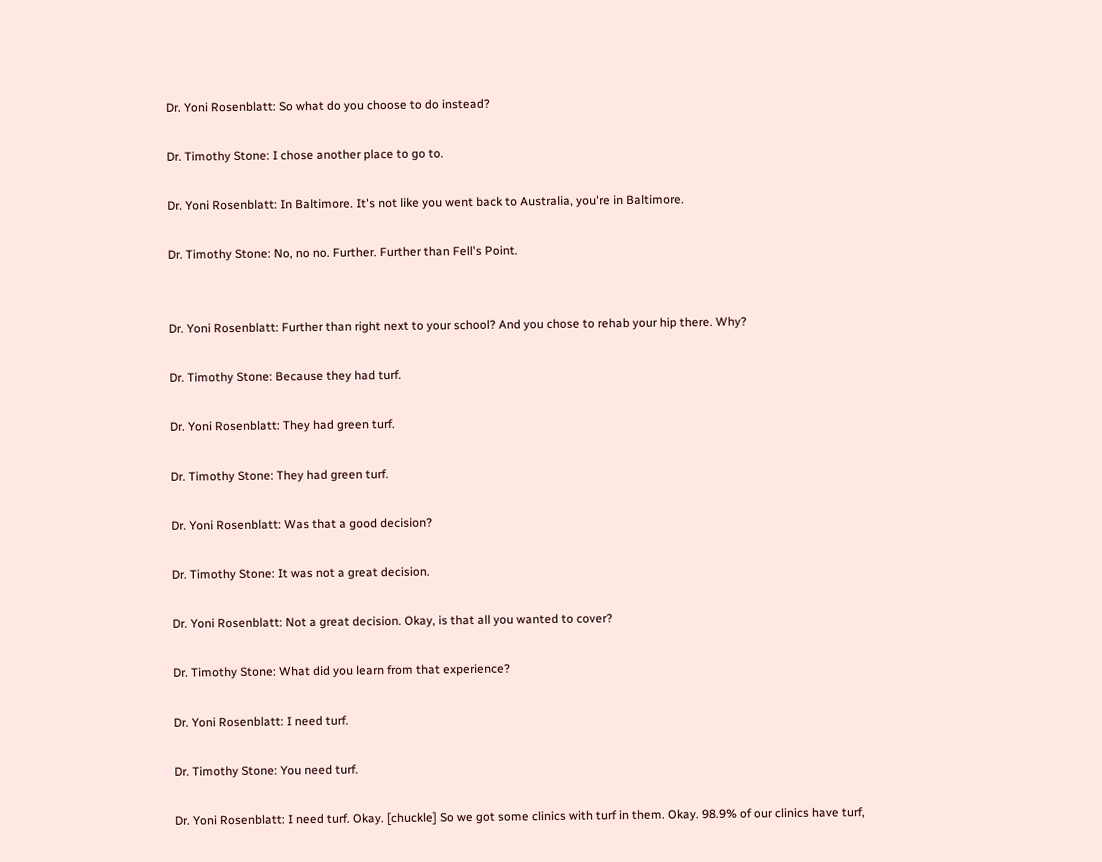Dr. Yoni Rosenblatt: So what do you choose to do instead?

Dr. Timothy Stone: I chose another place to go to.

Dr. Yoni Rosenblatt: In Baltimore. It's not like you went back to Australia, you're in Baltimore.

Dr. Timothy Stone: No, no no. Further. Further than Fell's Point.


Dr. Yoni Rosenblatt: Further than right next to your school? And you chose to rehab your hip there. Why?

Dr. Timothy Stone: Because they had turf.

Dr. Yoni Rosenblatt: They had green turf.

Dr. Timothy Stone: They had green turf.

Dr. Yoni Rosenblatt: Was that a good decision?

Dr. Timothy Stone: It was not a great decision.

Dr. Yoni Rosenblatt: Not a great decision. Okay, is that all you wanted to cover?

Dr. Timothy Stone: What did you learn from that experience?

Dr. Yoni Rosenblatt: I need turf.

Dr. Timothy Stone: You need turf.

Dr. Yoni Rosenblatt: I need turf. Okay. [chuckle] So we got some clinics with turf in them. Okay. 98.9% of our clinics have turf,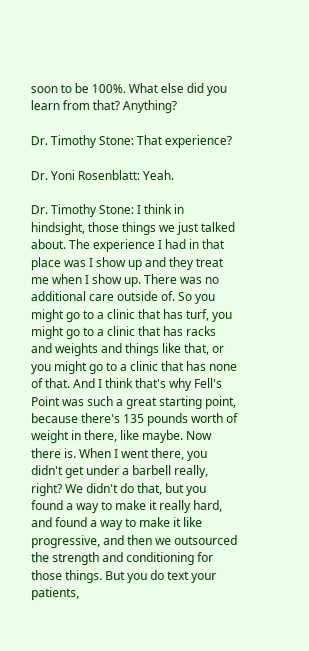soon to be 100%. What else did you learn from that? Anything?

Dr. Timothy Stone: That experience?

Dr. Yoni Rosenblatt: Yeah.

Dr. Timothy Stone: I think in hindsight, those things we just talked about. The experience I had in that place was I show up and they treat me when I show up. There was no additional care outside of. So you might go to a clinic that has turf, you might go to a clinic that has racks and weights and things like that, or you might go to a clinic that has none of that. And I think that's why Fell's Point was such a great starting point, because there's 135 pounds worth of weight in there, like maybe. Now there is. When I went there, you didn't get under a barbell really, right? We didn't do that, but you found a way to make it really hard, and found a way to make it like progressive, and then we outsourced the strength and conditioning for those things. But you do text your patients,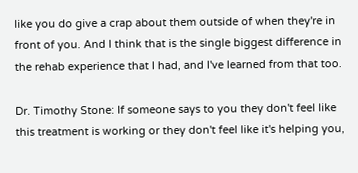like you do give a crap about them outside of when they're in front of you. And I think that is the single biggest difference in the rehab experience that I had, and I've learned from that too.

Dr. Timothy Stone: If someone says to you they don't feel like this treatment is working or they don't feel like it's helping you,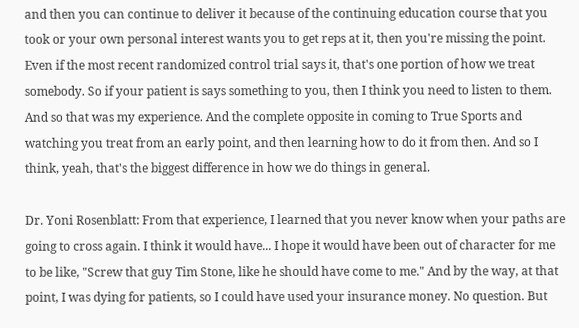and then you can continue to deliver it because of the continuing education course that you took or your own personal interest wants you to get reps at it, then you're missing the point. Even if the most recent randomized control trial says it, that's one portion of how we treat somebody. So if your patient is says something to you, then I think you need to listen to them. And so that was my experience. And the complete opposite in coming to True Sports and watching you treat from an early point, and then learning how to do it from then. And so I think, yeah, that's the biggest difference in how we do things in general.

Dr. Yoni Rosenblatt: From that experience, I learned that you never know when your paths are going to cross again. I think it would have... I hope it would have been out of character for me to be like, "Screw that guy Tim Stone, like he should have come to me." And by the way, at that point, I was dying for patients, so I could have used your insurance money. No question. But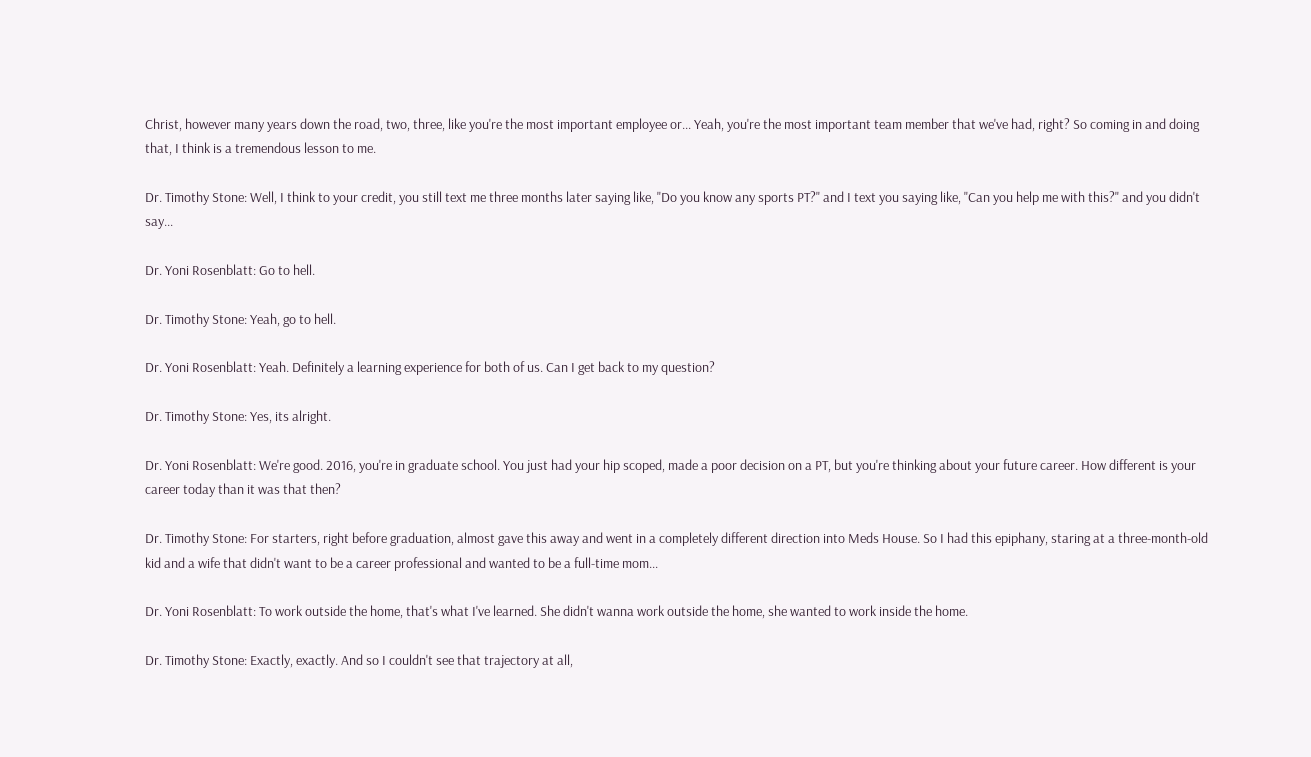Christ, however many years down the road, two, three, like you're the most important employee or... Yeah, you're the most important team member that we've had, right? So coming in and doing that, I think is a tremendous lesson to me.

Dr. Timothy Stone: Well, I think to your credit, you still text me three months later saying like, "Do you know any sports PT?" and I text you saying like, "Can you help me with this?" and you didn't say...

Dr. Yoni Rosenblatt: Go to hell.

Dr. Timothy Stone: Yeah, go to hell.

Dr. Yoni Rosenblatt: Yeah. Definitely a learning experience for both of us. Can I get back to my question?

Dr. Timothy Stone: Yes, its alright.

Dr. Yoni Rosenblatt: We're good. 2016, you're in graduate school. You just had your hip scoped, made a poor decision on a PT, but you're thinking about your future career. How different is your career today than it was that then?

Dr. Timothy Stone: For starters, right before graduation, almost gave this away and went in a completely different direction into Meds House. So I had this epiphany, staring at a three-month-old kid and a wife that didn't want to be a career professional and wanted to be a full-time mom...

Dr. Yoni Rosenblatt: To work outside the home, that's what I've learned. She didn't wanna work outside the home, she wanted to work inside the home.

Dr. Timothy Stone: Exactly, exactly. And so I couldn't see that trajectory at all,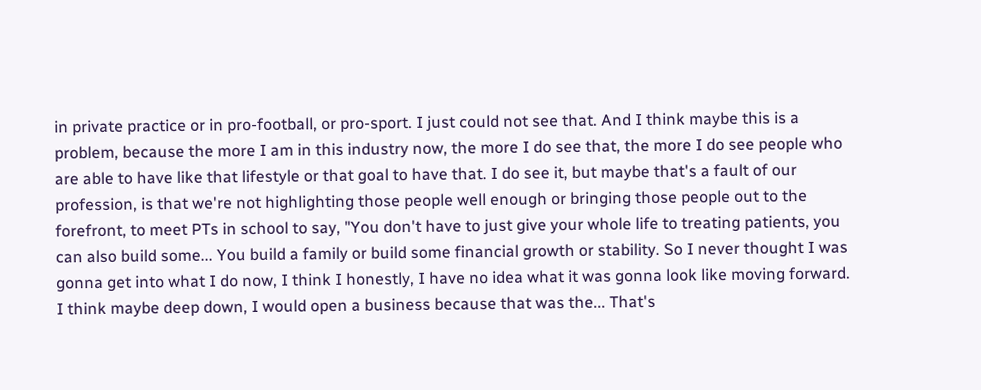in private practice or in pro-football, or pro-sport. I just could not see that. And I think maybe this is a problem, because the more I am in this industry now, the more I do see that, the more I do see people who are able to have like that lifestyle or that goal to have that. I do see it, but maybe that's a fault of our profession, is that we're not highlighting those people well enough or bringing those people out to the forefront, to meet PTs in school to say, "You don't have to just give your whole life to treating patients, you can also build some... You build a family or build some financial growth or stability. So I never thought I was gonna get into what I do now, I think I honestly, I have no idea what it was gonna look like moving forward. I think maybe deep down, I would open a business because that was the... That's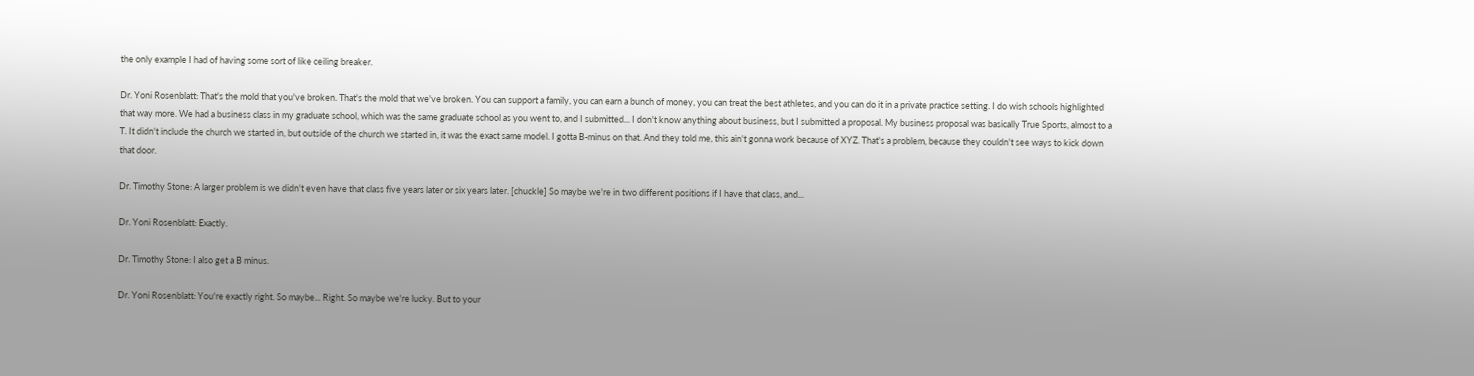the only example I had of having some sort of like ceiling breaker.

Dr. Yoni Rosenblatt: That's the mold that you've broken. That's the mold that we've broken. You can support a family, you can earn a bunch of money, you can treat the best athletes, and you can do it in a private practice setting. I do wish schools highlighted that way more. We had a business class in my graduate school, which was the same graduate school as you went to, and I submitted... I don't know anything about business, but I submitted a proposal. My business proposal was basically True Sports, almost to a T. It didn't include the church we started in, but outside of the church we started in, it was the exact same model. I gotta B-minus on that. And they told me, this ain't gonna work because of XYZ. That's a problem, because they couldn't see ways to kick down that door.

Dr. Timothy Stone: A larger problem is we didn't even have that class five years later or six years later. [chuckle] So maybe we're in two different positions if I have that class, and...

Dr. Yoni Rosenblatt: Exactly.

Dr. Timothy Stone: I also get a B minus.

Dr. Yoni Rosenblatt: You're exactly right. So maybe... Right. So maybe we're lucky. But to your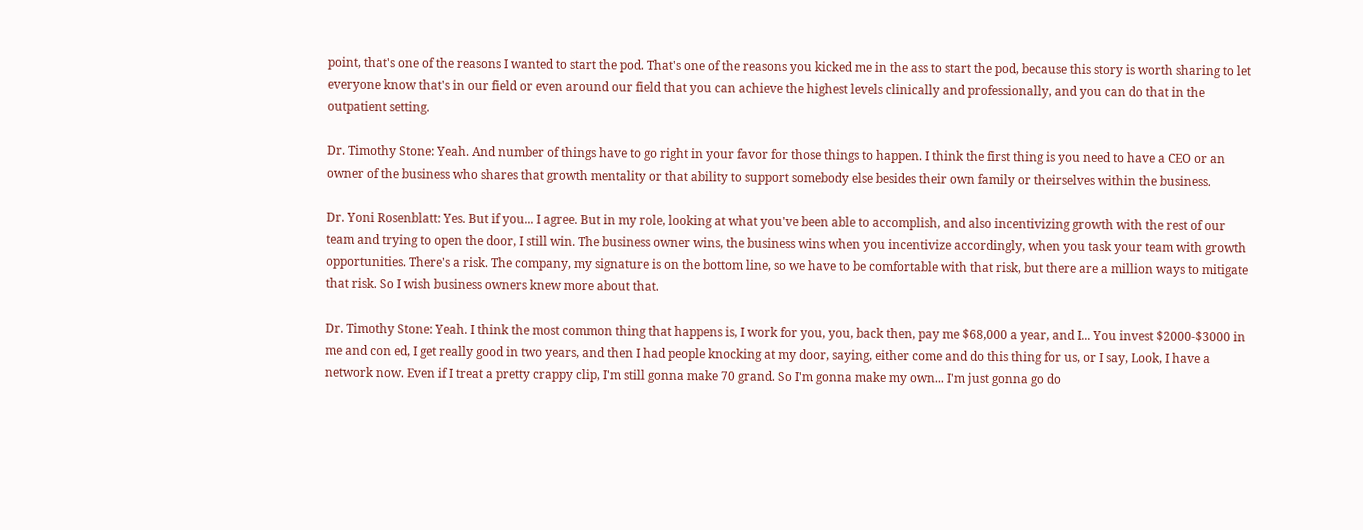point, that's one of the reasons I wanted to start the pod. That's one of the reasons you kicked me in the ass to start the pod, because this story is worth sharing to let everyone know that's in our field or even around our field that you can achieve the highest levels clinically and professionally, and you can do that in the outpatient setting.

Dr. Timothy Stone: Yeah. And number of things have to go right in your favor for those things to happen. I think the first thing is you need to have a CEO or an owner of the business who shares that growth mentality or that ability to support somebody else besides their own family or theirselves within the business.

Dr. Yoni Rosenblatt: Yes. But if you... I agree. But in my role, looking at what you've been able to accomplish, and also incentivizing growth with the rest of our team and trying to open the door, I still win. The business owner wins, the business wins when you incentivize accordingly, when you task your team with growth opportunities. There's a risk. The company, my signature is on the bottom line, so we have to be comfortable with that risk, but there are a million ways to mitigate that risk. So I wish business owners knew more about that.

Dr. Timothy Stone: Yeah. I think the most common thing that happens is, I work for you, you, back then, pay me $68,000 a year, and I... You invest $2000-$3000 in me and con ed, I get really good in two years, and then I had people knocking at my door, saying, either come and do this thing for us, or I say, Look, I have a network now. Even if I treat a pretty crappy clip, I'm still gonna make 70 grand. So I'm gonna make my own... I'm just gonna go do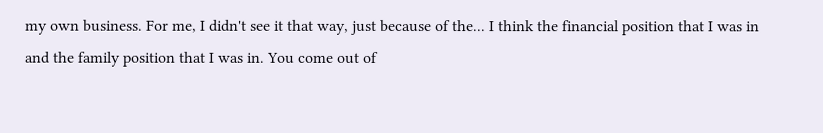my own business. For me, I didn't see it that way, just because of the... I think the financial position that I was in and the family position that I was in. You come out of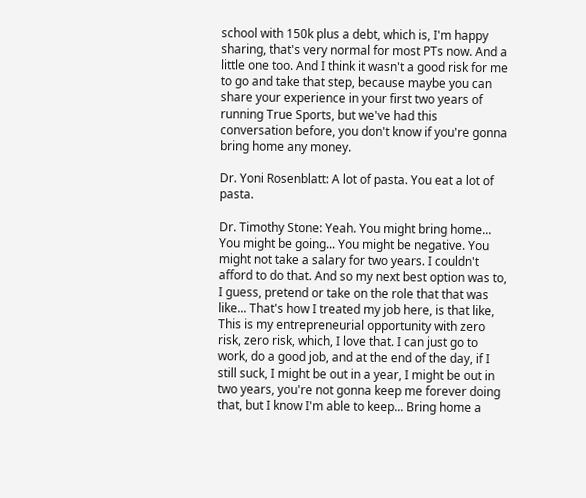school with 150k plus a debt, which is, I'm happy sharing, that's very normal for most PTs now. And a little one too. And I think it wasn't a good risk for me to go and take that step, because maybe you can share your experience in your first two years of running True Sports, but we've had this conversation before, you don't know if you're gonna bring home any money.

Dr. Yoni Rosenblatt: A lot of pasta. You eat a lot of pasta.

Dr. Timothy Stone: Yeah. You might bring home... You might be going... You might be negative. You might not take a salary for two years. I couldn't afford to do that. And so my next best option was to, I guess, pretend or take on the role that that was like... That's how I treated my job here, is that like, This is my entrepreneurial opportunity with zero risk, zero risk, which, I love that. I can just go to work, do a good job, and at the end of the day, if I still suck, I might be out in a year, I might be out in two years, you're not gonna keep me forever doing that, but I know I'm able to keep... Bring home a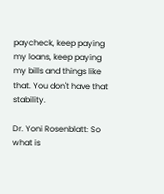paycheck, keep paying my loans, keep paying my bills and things like that. You don't have that stability.

Dr. Yoni Rosenblatt: So what is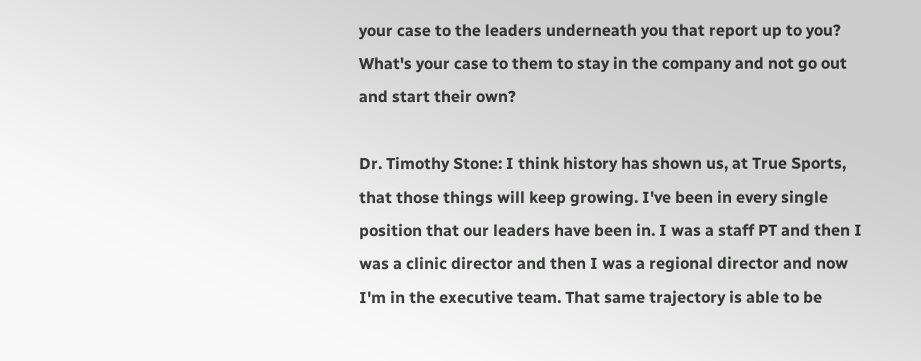your case to the leaders underneath you that report up to you? What's your case to them to stay in the company and not go out and start their own?

Dr. Timothy Stone: I think history has shown us, at True Sports, that those things will keep growing. I've been in every single position that our leaders have been in. I was a staff PT and then I was a clinic director and then I was a regional director and now I'm in the executive team. That same trajectory is able to be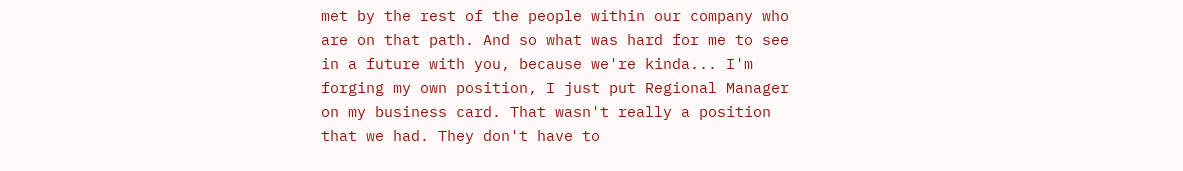met by the rest of the people within our company who are on that path. And so what was hard for me to see in a future with you, because we're kinda... I'm forging my own position, I just put Regional Manager on my business card. That wasn't really a position that we had. They don't have to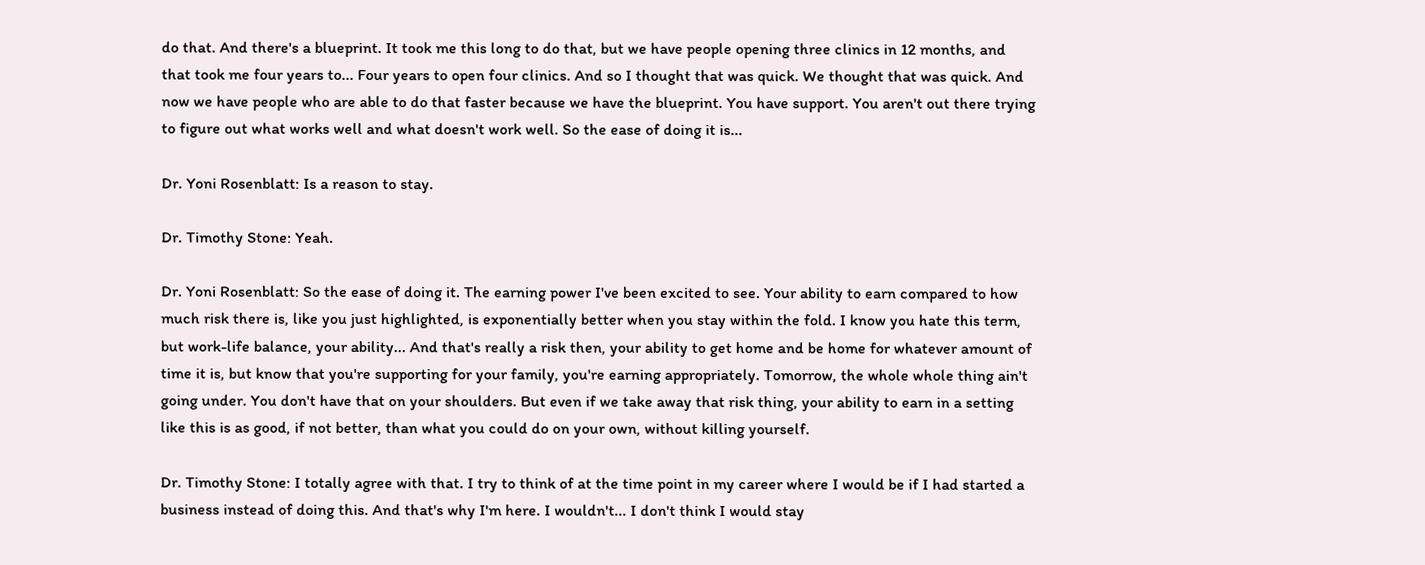do that. And there's a blueprint. It took me this long to do that, but we have people opening three clinics in 12 months, and that took me four years to... Four years to open four clinics. And so I thought that was quick. We thought that was quick. And now we have people who are able to do that faster because we have the blueprint. You have support. You aren't out there trying to figure out what works well and what doesn't work well. So the ease of doing it is...

Dr. Yoni Rosenblatt: Is a reason to stay.

Dr. Timothy Stone: Yeah.

Dr. Yoni Rosenblatt: So the ease of doing it. The earning power I've been excited to see. Your ability to earn compared to how much risk there is, like you just highlighted, is exponentially better when you stay within the fold. I know you hate this term, but work-life balance, your ability... And that's really a risk then, your ability to get home and be home for whatever amount of time it is, but know that you're supporting for your family, you're earning appropriately. Tomorrow, the whole whole thing ain't going under. You don't have that on your shoulders. But even if we take away that risk thing, your ability to earn in a setting like this is as good, if not better, than what you could do on your own, without killing yourself.

Dr. Timothy Stone: I totally agree with that. I try to think of at the time point in my career where I would be if I had started a business instead of doing this. And that's why I'm here. I wouldn't... I don't think I would stay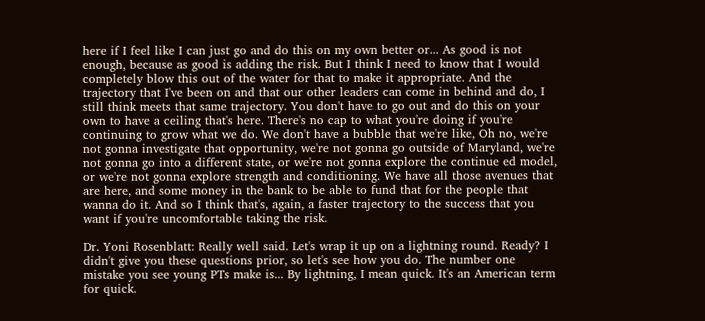here if I feel like I can just go and do this on my own better or... As good is not enough, because as good is adding the risk. But I think I need to know that I would completely blow this out of the water for that to make it appropriate. And the trajectory that I've been on and that our other leaders can come in behind and do, I still think meets that same trajectory. You don't have to go out and do this on your own to have a ceiling that's here. There's no cap to what you're doing if you're continuing to grow what we do. We don't have a bubble that we're like, Oh no, we're not gonna investigate that opportunity, we're not gonna go outside of Maryland, we're not gonna go into a different state, or we're not gonna explore the continue ed model, or we're not gonna explore strength and conditioning. We have all those avenues that are here, and some money in the bank to be able to fund that for the people that wanna do it. And so I think that's, again, a faster trajectory to the success that you want if you're uncomfortable taking the risk.

Dr. Yoni Rosenblatt: Really well said. Let's wrap it up on a lightning round. Ready? I didn't give you these questions prior, so let's see how you do. The number one mistake you see young PTs make is... By lightning, I mean quick. It's an American term for quick.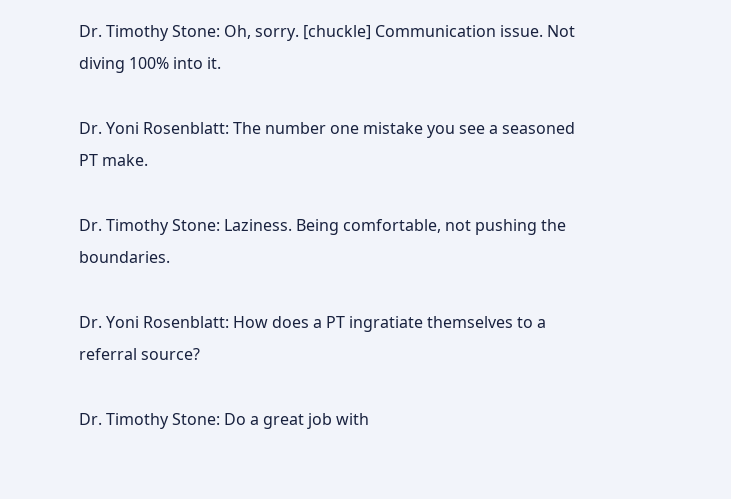Dr. Timothy Stone: Oh, sorry. [chuckle] Communication issue. Not diving 100% into it.

Dr. Yoni Rosenblatt: The number one mistake you see a seasoned PT make.

Dr. Timothy Stone: Laziness. Being comfortable, not pushing the boundaries.

Dr. Yoni Rosenblatt: How does a PT ingratiate themselves to a referral source?

Dr. Timothy Stone: Do a great job with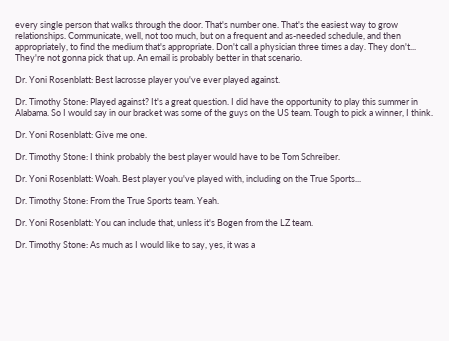every single person that walks through the door. That's number one. That's the easiest way to grow relationships. Communicate, well, not too much, but on a frequent and as-needed schedule, and then appropriately, to find the medium that's appropriate. Don't call a physician three times a day. They don't... They're not gonna pick that up. An email is probably better in that scenario.

Dr. Yoni Rosenblatt: Best lacrosse player you've ever played against.

Dr. Timothy Stone: Played against? It's a great question. I did have the opportunity to play this summer in Alabama. So I would say in our bracket was some of the guys on the US team. Tough to pick a winner, I think.

Dr. Yoni Rosenblatt: Give me one.

Dr. Timothy Stone: I think probably the best player would have to be Tom Schreiber.

Dr. Yoni Rosenblatt: Woah. Best player you've played with, including on the True Sports...

Dr. Timothy Stone: From the True Sports team. Yeah.

Dr. Yoni Rosenblatt: You can include that, unless it's Bogen from the LZ team.

Dr. Timothy Stone: As much as I would like to say, yes, it was a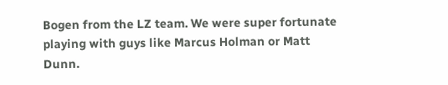Bogen from the LZ team. We were super fortunate playing with guys like Marcus Holman or Matt Dunn.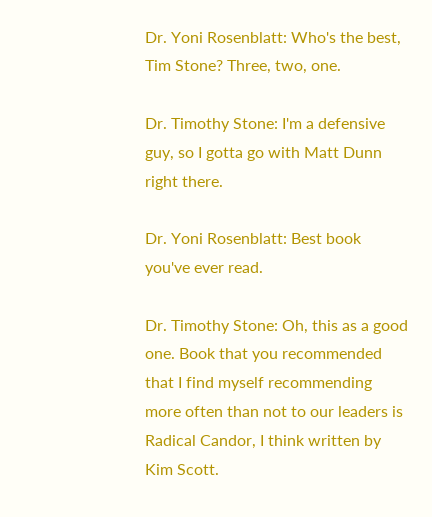Dr. Yoni Rosenblatt: Who's the best, Tim Stone? Three, two, one.

Dr. Timothy Stone: I'm a defensive guy, so I gotta go with Matt Dunn right there.

Dr. Yoni Rosenblatt: Best book you've ever read.

Dr. Timothy Stone: Oh, this as a good one. Book that you recommended that I find myself recommending more often than not to our leaders is Radical Candor, I think written by Kim Scott.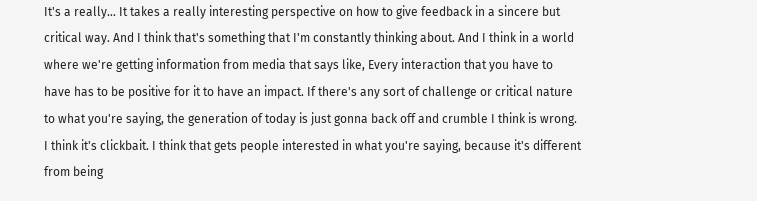It's a really... It takes a really interesting perspective on how to give feedback in a sincere but critical way. And I think that's something that I'm constantly thinking about. And I think in a world where we're getting information from media that says like, Every interaction that you have to have has to be positive for it to have an impact. If there's any sort of challenge or critical nature to what you're saying, the generation of today is just gonna back off and crumble I think is wrong. I think it's clickbait. I think that gets people interested in what you're saying, because it's different from being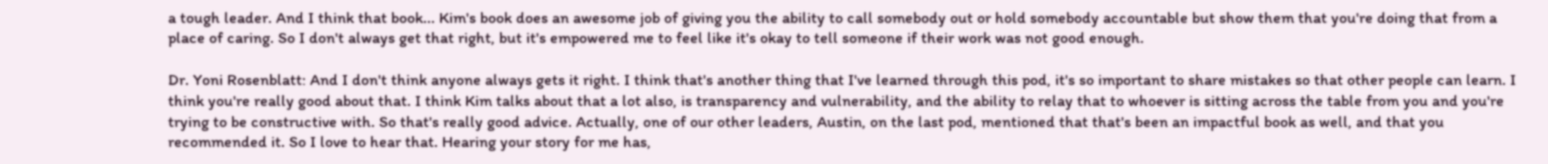a tough leader. And I think that book... Kim's book does an awesome job of giving you the ability to call somebody out or hold somebody accountable but show them that you're doing that from a place of caring. So I don't always get that right, but it's empowered me to feel like it's okay to tell someone if their work was not good enough.

Dr. Yoni Rosenblatt: And I don't think anyone always gets it right. I think that's another thing that I've learned through this pod, it's so important to share mistakes so that other people can learn. I think you're really good about that. I think Kim talks about that a lot also, is transparency and vulnerability, and the ability to relay that to whoever is sitting across the table from you and you're trying to be constructive with. So that's really good advice. Actually, one of our other leaders, Austin, on the last pod, mentioned that that's been an impactful book as well, and that you recommended it. So I love to hear that. Hearing your story for me has,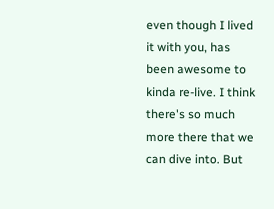even though I lived it with you, has been awesome to kinda re-live. I think there's so much more there that we can dive into. But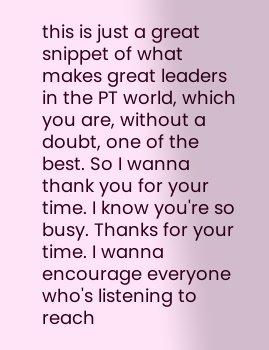this is just a great snippet of what makes great leaders in the PT world, which you are, without a doubt, one of the best. So I wanna thank you for your time. I know you're so busy. Thanks for your time. I wanna encourage everyone who's listening to reach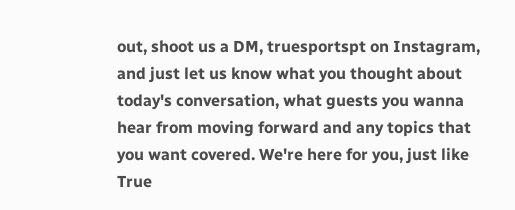out, shoot us a DM, truesportspt on Instagram, and just let us know what you thought about today's conversation, what guests you wanna hear from moving forward and any topics that you want covered. We're here for you, just like True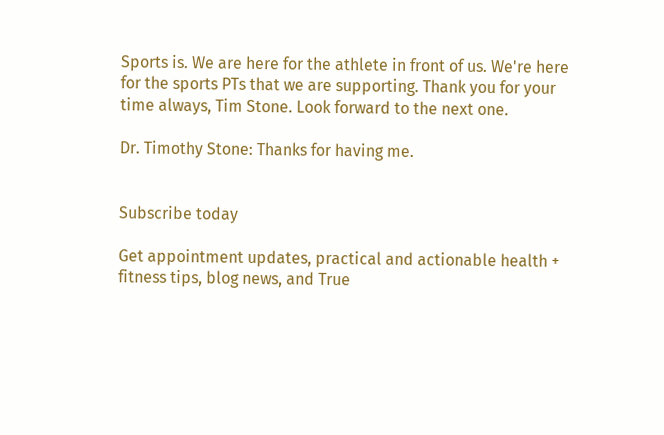Sports is. We are here for the athlete in front of us. We're here for the sports PTs that we are supporting. Thank you for your time always, Tim Stone. Look forward to the next one.

Dr. Timothy Stone: Thanks for having me.


Subscribe today

Get appointment updates, practical and actionable health + fitness tips, blog news, and True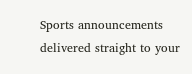Sports announcements delivered straight to your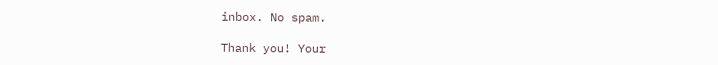inbox. No spam.

Thank you! Your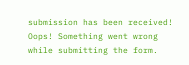submission has been received!
Oops! Something went wrong while submitting the form.